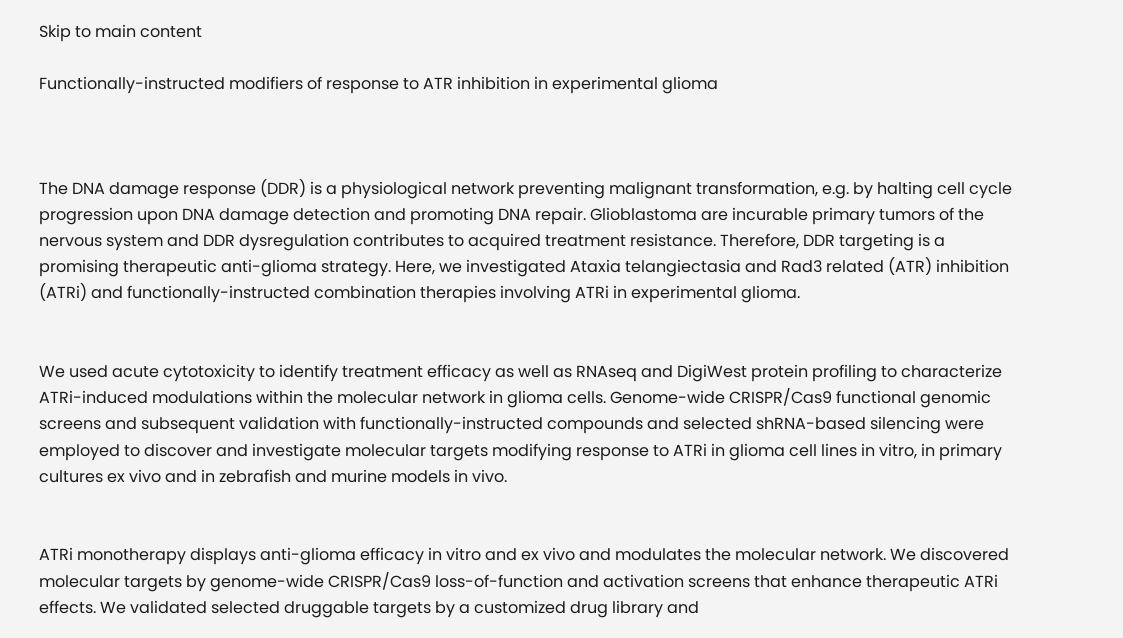Skip to main content

Functionally-instructed modifiers of response to ATR inhibition in experimental glioma



The DNA damage response (DDR) is a physiological network preventing malignant transformation, e.g. by halting cell cycle progression upon DNA damage detection and promoting DNA repair. Glioblastoma are incurable primary tumors of the nervous system and DDR dysregulation contributes to acquired treatment resistance. Therefore, DDR targeting is a promising therapeutic anti-glioma strategy. Here, we investigated Ataxia telangiectasia and Rad3 related (ATR) inhibition (ATRi) and functionally-instructed combination therapies involving ATRi in experimental glioma.


We used acute cytotoxicity to identify treatment efficacy as well as RNAseq and DigiWest protein profiling to characterize ATRi-induced modulations within the molecular network in glioma cells. Genome-wide CRISPR/Cas9 functional genomic screens and subsequent validation with functionally-instructed compounds and selected shRNA-based silencing were employed to discover and investigate molecular targets modifying response to ATRi in glioma cell lines in vitro, in primary cultures ex vivo and in zebrafish and murine models in vivo.


ATRi monotherapy displays anti-glioma efficacy in vitro and ex vivo and modulates the molecular network. We discovered molecular targets by genome-wide CRISPR/Cas9 loss-of-function and activation screens that enhance therapeutic ATRi effects. We validated selected druggable targets by a customized drug library and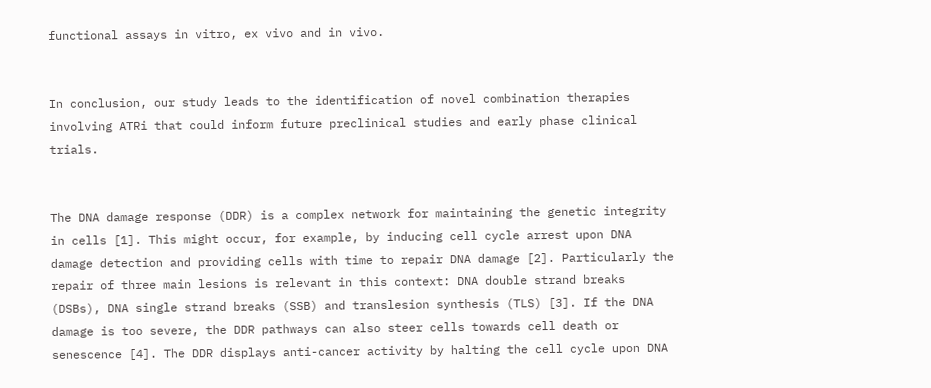functional assays in vitro, ex vivo and in vivo.


In conclusion, our study leads to the identification of novel combination therapies involving ATRi that could inform future preclinical studies and early phase clinical trials.


The DNA damage response (DDR) is a complex network for maintaining the genetic integrity in cells [1]. This might occur, for example, by inducing cell cycle arrest upon DNA damage detection and providing cells with time to repair DNA damage [2]. Particularly the repair of three main lesions is relevant in this context: DNA double strand breaks (DSBs), DNA single strand breaks (SSB) and translesion synthesis (TLS) [3]. If the DNA damage is too severe, the DDR pathways can also steer cells towards cell death or senescence [4]. The DDR displays anti-cancer activity by halting the cell cycle upon DNA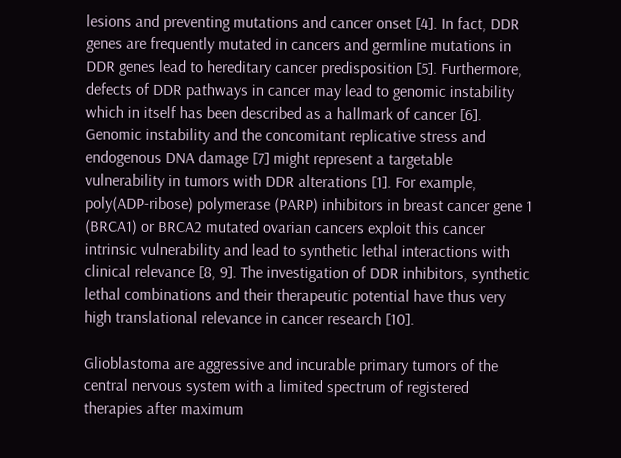lesions and preventing mutations and cancer onset [4]. In fact, DDR genes are frequently mutated in cancers and germline mutations in DDR genes lead to hereditary cancer predisposition [5]. Furthermore, defects of DDR pathways in cancer may lead to genomic instability which in itself has been described as a hallmark of cancer [6]. Genomic instability and the concomitant replicative stress and endogenous DNA damage [7] might represent a targetable vulnerability in tumors with DDR alterations [1]. For example, poly(ADP-ribose) polymerase (PARP) inhibitors in breast cancer gene 1 (BRCA1) or BRCA2 mutated ovarian cancers exploit this cancer intrinsic vulnerability and lead to synthetic lethal interactions with clinical relevance [8, 9]. The investigation of DDR inhibitors, synthetic lethal combinations and their therapeutic potential have thus very high translational relevance in cancer research [10].

Glioblastoma are aggressive and incurable primary tumors of the central nervous system with a limited spectrum of registered therapies after maximum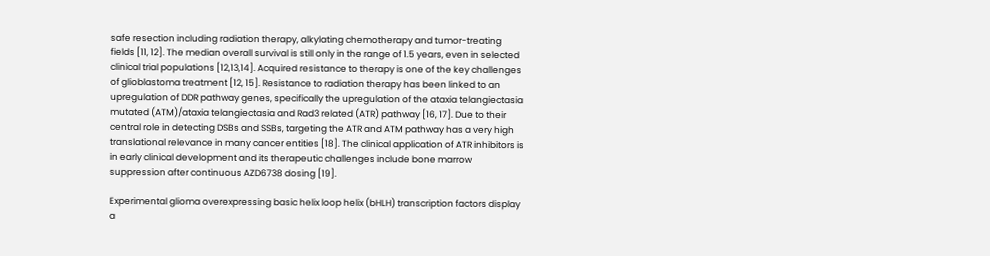safe resection including radiation therapy, alkylating chemotherapy and tumor-treating fields [11, 12]. The median overall survival is still only in the range of 1.5 years, even in selected clinical trial populations [12,13,14]. Acquired resistance to therapy is one of the key challenges of glioblastoma treatment [12, 15]. Resistance to radiation therapy has been linked to an upregulation of DDR pathway genes, specifically the upregulation of the ataxia telangiectasia mutated (ATM)/ataxia telangiectasia and Rad3 related (ATR) pathway [16, 17]. Due to their central role in detecting DSBs and SSBs, targeting the ATR and ATM pathway has a very high translational relevance in many cancer entities [18]. The clinical application of ATR inhibitors is in early clinical development and its therapeutic challenges include bone marrow suppression after continuous AZD6738 dosing [19].

Experimental glioma overexpressing basic helix loop helix (bHLH) transcription factors display a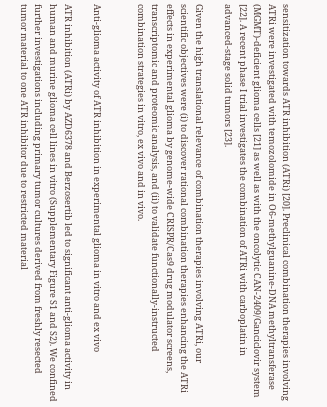sensitization towards ATR inhibition (ATRi) [20]. Preclinical combination therapies involving ATRi were investigated with temozolomide in O6-methylguanine-DNA methyltransferase (MGMT)-deficient glioma cells [21] as well as with the oncolytic CAN-2409/Ganciclovir system [22]. A recent phase I trial investigates the combination of ATRi with carboplatin in advanced-stage solid tumors [23].

Given the high translational relevance of combination therapies involving ATRi, our scientific objectives were (i) to discover rational combination therapies enhancing the ATRi effects in experimental glioma by genome-wide CRISPR/Cas9 drug modulator screens, transcriptomic and proteomic analysis, and (ii) to validate functionally-instructed combination strategies in vitro, ex vivo and in vivo.


Anti-glioma activity of ATR inhibition in experimental glioma in vitro and ex vivo

ATR inhibition (ATRi) by AZD6378 and Berzosertib led to significant anti-glioma activity in human and murine glioma cell lines in vitro (Supplementary Figure S1 and S2). We confined further investigations including primary tumor cultures derived from freshly resected tumor material to one ATR inhibitor due to restricted material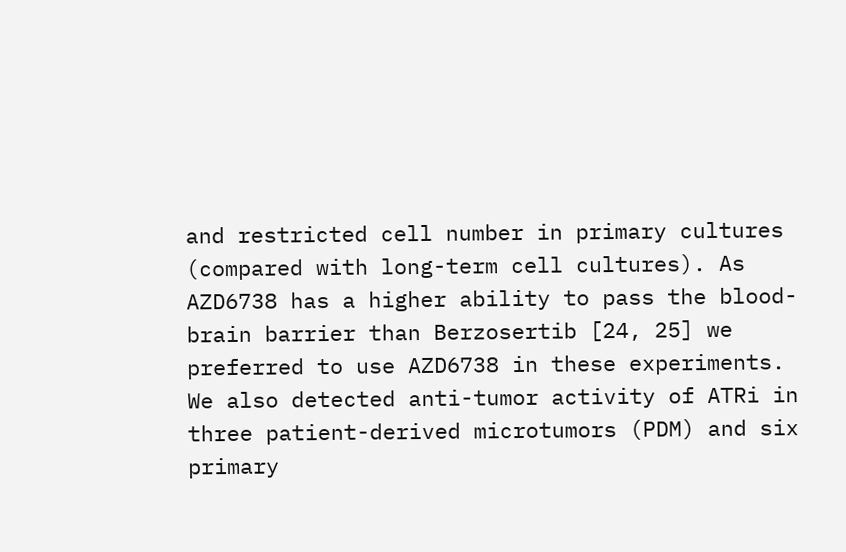and restricted cell number in primary cultures (compared with long-term cell cultures). As AZD6738 has a higher ability to pass the blood-brain barrier than Berzosertib [24, 25] we preferred to use AZD6738 in these experiments. We also detected anti-tumor activity of ATRi in three patient-derived microtumors (PDM) and six primary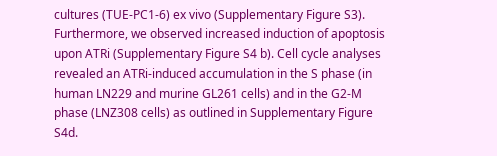cultures (TUE-PC1-6) ex vivo (Supplementary Figure S3). Furthermore, we observed increased induction of apoptosis upon ATRi (Supplementary Figure S4 b). Cell cycle analyses revealed an ATRi-induced accumulation in the S phase (in human LN229 and murine GL261 cells) and in the G2-M phase (LNZ308 cells) as outlined in Supplementary Figure S4d.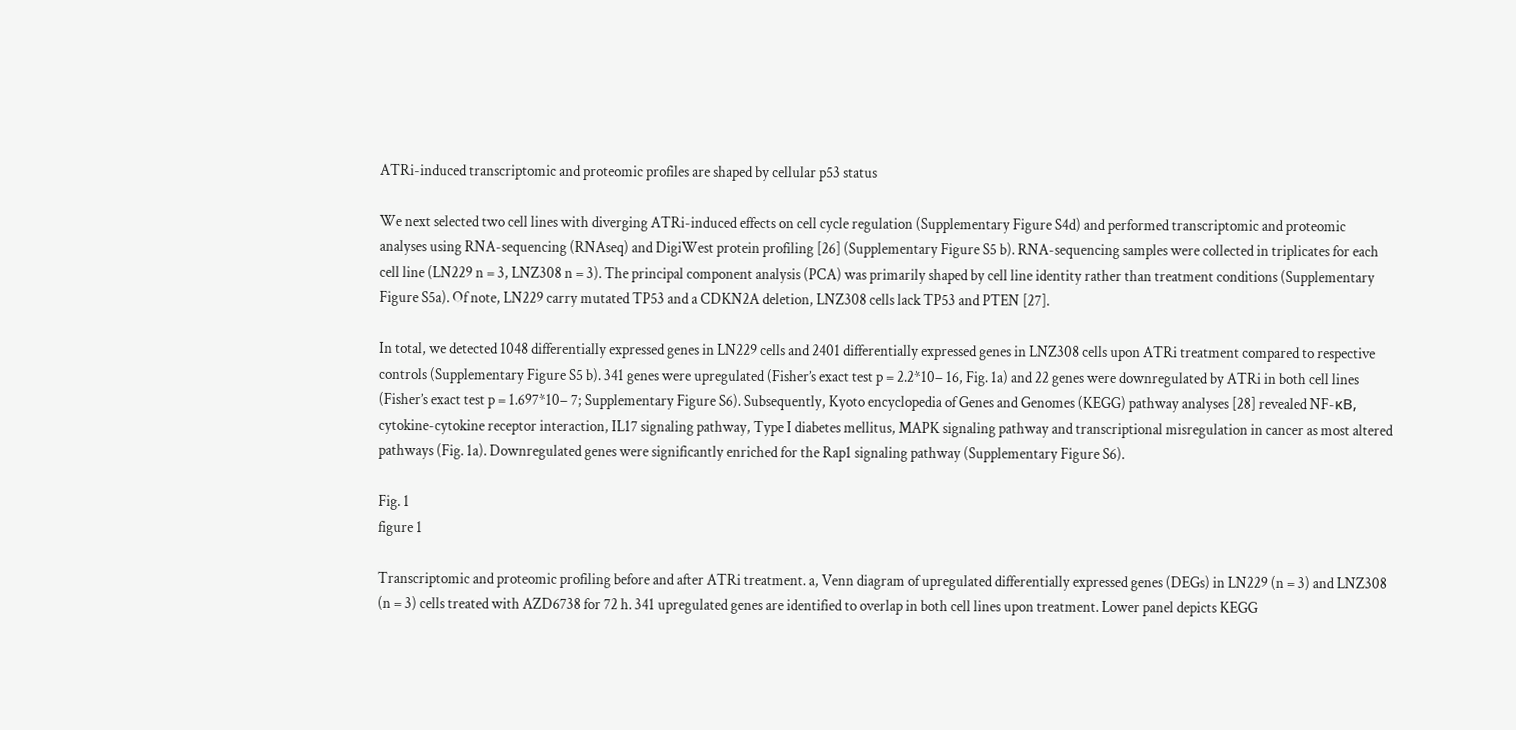ATRi-induced transcriptomic and proteomic profiles are shaped by cellular p53 status

We next selected two cell lines with diverging ATRi-induced effects on cell cycle regulation (Supplementary Figure S4d) and performed transcriptomic and proteomic analyses using RNA-sequencing (RNAseq) and DigiWest protein profiling [26] (Supplementary Figure S5 b). RNA-sequencing samples were collected in triplicates for each cell line (LN229 n = 3, LNZ308 n = 3). The principal component analysis (PCA) was primarily shaped by cell line identity rather than treatment conditions (Supplementary Figure S5a). Of note, LN229 carry mutated TP53 and a CDKN2A deletion, LNZ308 cells lack TP53 and PTEN [27].

In total, we detected 1048 differentially expressed genes in LN229 cells and 2401 differentially expressed genes in LNZ308 cells upon ATRi treatment compared to respective controls (Supplementary Figure S5 b). 341 genes were upregulated (Fisher’s exact test p = 2.2*10− 16, Fig. 1a) and 22 genes were downregulated by ATRi in both cell lines (Fisher’s exact test p = 1.697*10− 7; Supplementary Figure S6). Subsequently, Kyoto encyclopedia of Genes and Genomes (KEGG) pathway analyses [28] revealed NF-κB, cytokine-cytokine receptor interaction, IL17 signaling pathway, Type I diabetes mellitus, MAPK signaling pathway and transcriptional misregulation in cancer as most altered pathways (Fig. 1a). Downregulated genes were significantly enriched for the Rap1 signaling pathway (Supplementary Figure S6).

Fig. 1
figure 1

Transcriptomic and proteomic profiling before and after ATRi treatment. a, Venn diagram of upregulated differentially expressed genes (DEGs) in LN229 (n = 3) and LNZ308 (n = 3) cells treated with AZD6738 for 72 h. 341 upregulated genes are identified to overlap in both cell lines upon treatment. Lower panel depicts KEGG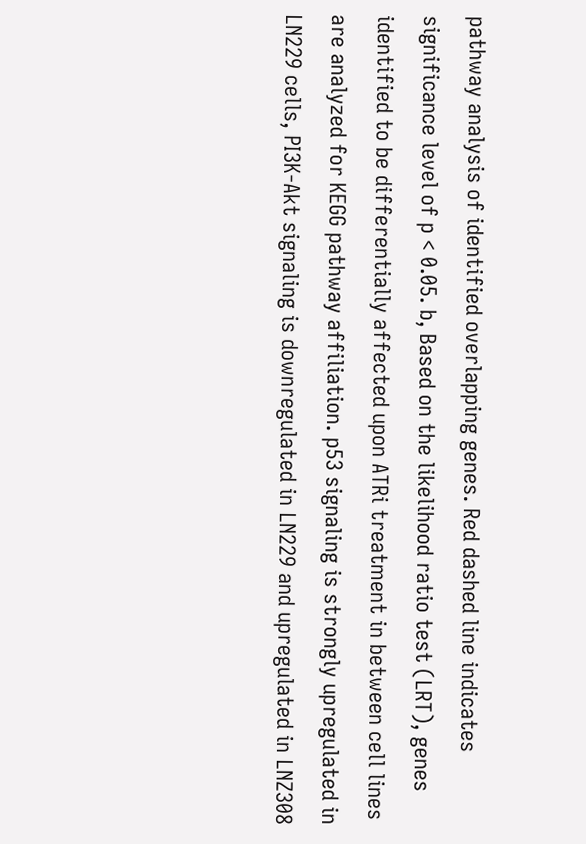pathway analysis of identified overlapping genes. Red dashed line indicates significance level of p < 0.05. b, Based on the likelihood ratio test (LRT), genes identified to be differentially affected upon ATRi treatment in between cell lines are analyzed for KEGG pathway affiliation. p53 signaling is strongly upregulated in LN229 cells, PI3K-Akt signaling is downregulated in LN229 and upregulated in LNZ308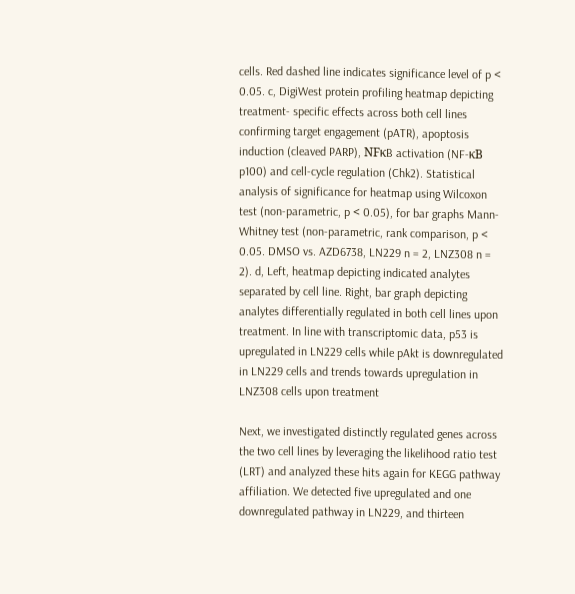cells. Red dashed line indicates significance level of p < 0.05. c, DigiWest protein profiling heatmap depicting treatment- specific effects across both cell lines confirming target engagement (pATR), apoptosis induction (cleaved PARP), NFκB activation (NF-κB p100) and cell-cycle regulation (Chk2). Statistical analysis of significance for heatmap using Wilcoxon test (non-parametric, p < 0.05), for bar graphs Mann-Whitney test (non-parametric, rank comparison, p < 0.05. DMSO vs. AZD6738, LN229 n = 2, LNZ308 n = 2). d, Left, heatmap depicting indicated analytes separated by cell line. Right, bar graph depicting analytes differentially regulated in both cell lines upon treatment. In line with transcriptomic data, p53 is upregulated in LN229 cells while pAkt is downregulated in LN229 cells and trends towards upregulation in LNZ308 cells upon treatment

Next, we investigated distinctly regulated genes across the two cell lines by leveraging the likelihood ratio test (LRT) and analyzed these hits again for KEGG pathway affiliation. We detected five upregulated and one downregulated pathway in LN229, and thirteen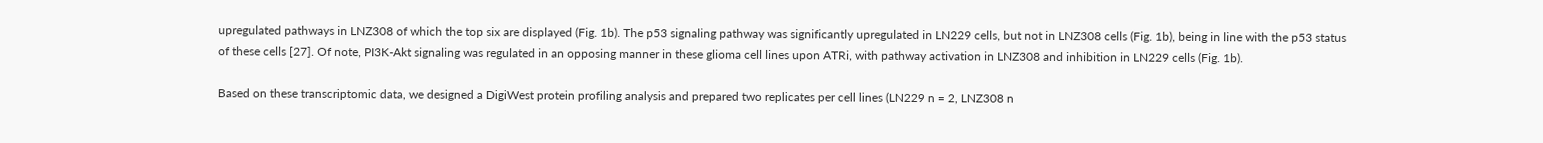upregulated pathways in LNZ308 of which the top six are displayed (Fig. 1b). The p53 signaling pathway was significantly upregulated in LN229 cells, but not in LNZ308 cells (Fig. 1b), being in line with the p53 status of these cells [27]. Of note, PI3K-Akt signaling was regulated in an opposing manner in these glioma cell lines upon ATRi, with pathway activation in LNZ308 and inhibition in LN229 cells (Fig. 1b).

Based on these transcriptomic data, we designed a DigiWest protein profiling analysis and prepared two replicates per cell lines (LN229 n = 2, LNZ308 n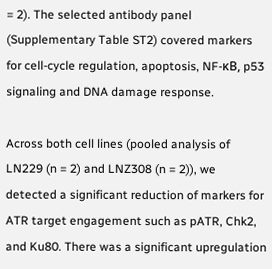= 2). The selected antibody panel (Supplementary Table ST2) covered markers for cell-cycle regulation, apoptosis, NF-κB, p53 signaling and DNA damage response.

Across both cell lines (pooled analysis of LN229 (n = 2) and LNZ308 (n = 2)), we detected a significant reduction of markers for ATR target engagement such as pATR, Chk2, and Ku80. There was a significant upregulation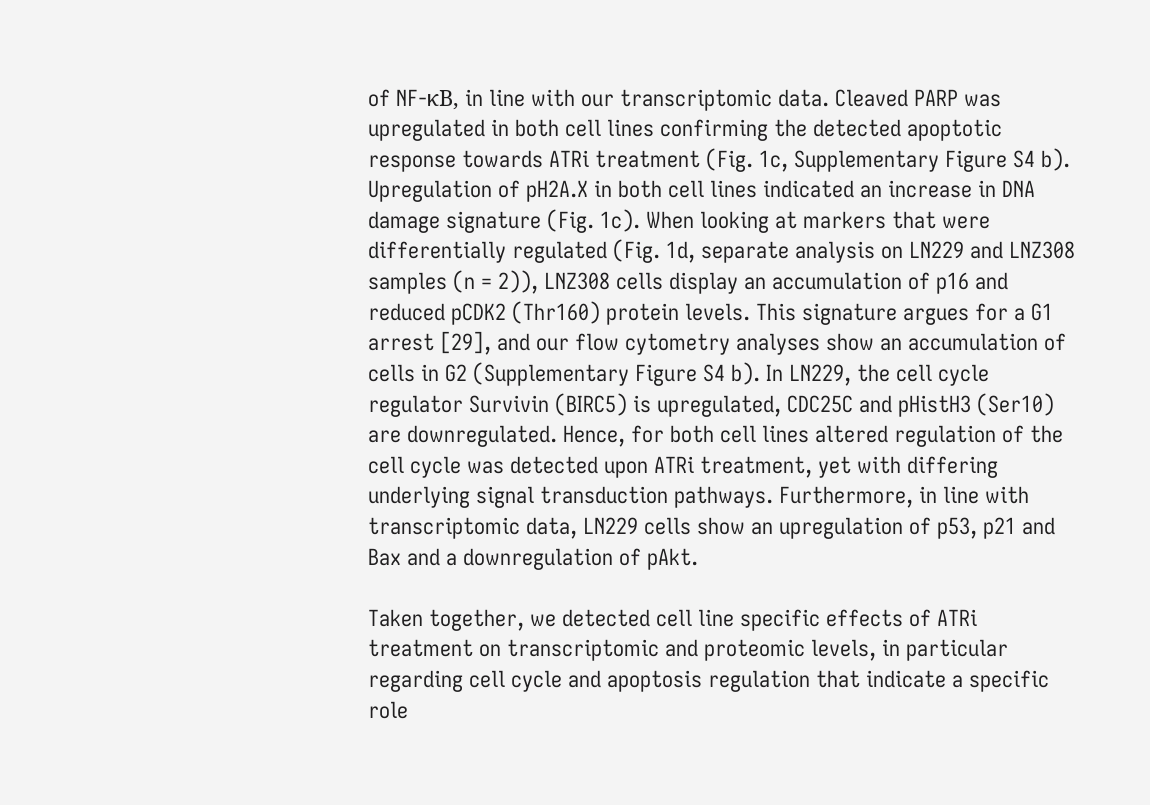of NF-κB, in line with our transcriptomic data. Cleaved PARP was upregulated in both cell lines confirming the detected apoptotic response towards ATRi treatment (Fig. 1c, Supplementary Figure S4 b). Upregulation of pH2A.X in both cell lines indicated an increase in DNA damage signature (Fig. 1c). When looking at markers that were differentially regulated (Fig. 1d, separate analysis on LN229 and LNZ308 samples (n = 2)), LNZ308 cells display an accumulation of p16 and reduced pCDK2 (Thr160) protein levels. This signature argues for a G1 arrest [29], and our flow cytometry analyses show an accumulation of cells in G2 (Supplementary Figure S4 b). In LN229, the cell cycle regulator Survivin (BIRC5) is upregulated, CDC25C and pHistH3 (Ser10) are downregulated. Hence, for both cell lines altered regulation of the cell cycle was detected upon ATRi treatment, yet with differing underlying signal transduction pathways. Furthermore, in line with transcriptomic data, LN229 cells show an upregulation of p53, p21 and Bax and a downregulation of pAkt.

Taken together, we detected cell line specific effects of ATRi treatment on transcriptomic and proteomic levels, in particular regarding cell cycle and apoptosis regulation that indicate a specific role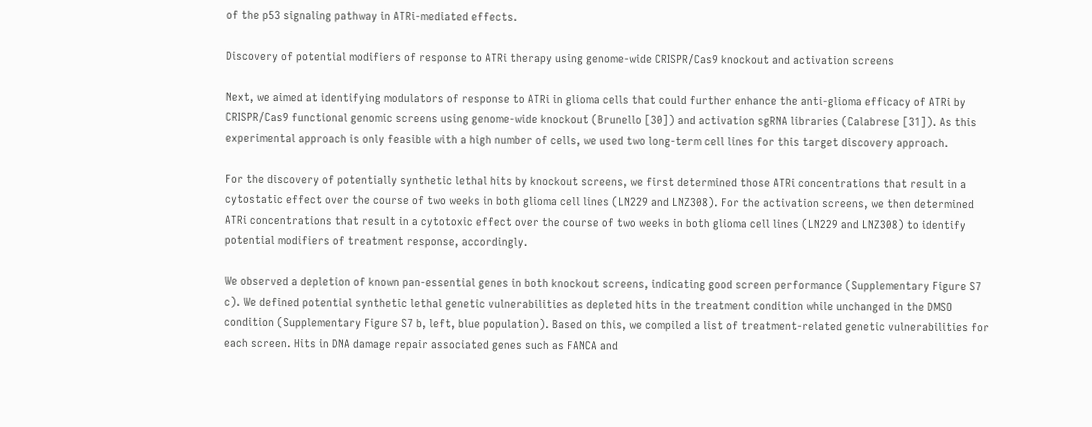of the p53 signaling pathway in ATRi-mediated effects.

Discovery of potential modifiers of response to ATRi therapy using genome-wide CRISPR/Cas9 knockout and activation screens

Next, we aimed at identifying modulators of response to ATRi in glioma cells that could further enhance the anti-glioma efficacy of ATRi by CRISPR/Cas9 functional genomic screens using genome-wide knockout (Brunello [30]) and activation sgRNA libraries (Calabrese [31]). As this experimental approach is only feasible with a high number of cells, we used two long-term cell lines for this target discovery approach.

For the discovery of potentially synthetic lethal hits by knockout screens, we first determined those ATRi concentrations that result in a cytostatic effect over the course of two weeks in both glioma cell lines (LN229 and LNZ308). For the activation screens, we then determined ATRi concentrations that result in a cytotoxic effect over the course of two weeks in both glioma cell lines (LN229 and LNZ308) to identify potential modifiers of treatment response, accordingly.

We observed a depletion of known pan-essential genes in both knockout screens, indicating good screen performance (Supplementary Figure S7 c). We defined potential synthetic lethal genetic vulnerabilities as depleted hits in the treatment condition while unchanged in the DMSO condition (Supplementary Figure S7 b, left, blue population). Based on this, we compiled a list of treatment-related genetic vulnerabilities for each screen. Hits in DNA damage repair associated genes such as FANCA and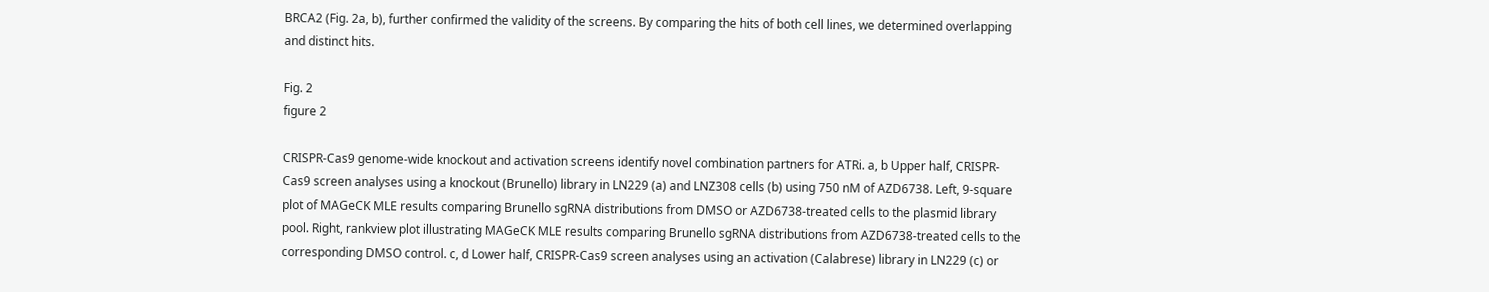BRCA2 (Fig. 2a, b), further confirmed the validity of the screens. By comparing the hits of both cell lines, we determined overlapping and distinct hits.

Fig. 2
figure 2

CRISPR-Cas9 genome-wide knockout and activation screens identify novel combination partners for ATRi. a, b Upper half, CRISPR-Cas9 screen analyses using a knockout (Brunello) library in LN229 (a) and LNZ308 cells (b) using 750 nM of AZD6738. Left, 9-square plot of MAGeCK MLE results comparing Brunello sgRNA distributions from DMSO or AZD6738-treated cells to the plasmid library pool. Right, rankview plot illustrating MAGeCK MLE results comparing Brunello sgRNA distributions from AZD6738-treated cells to the corresponding DMSO control. c, d Lower half, CRISPR-Cas9 screen analyses using an activation (Calabrese) library in LN229 (c) or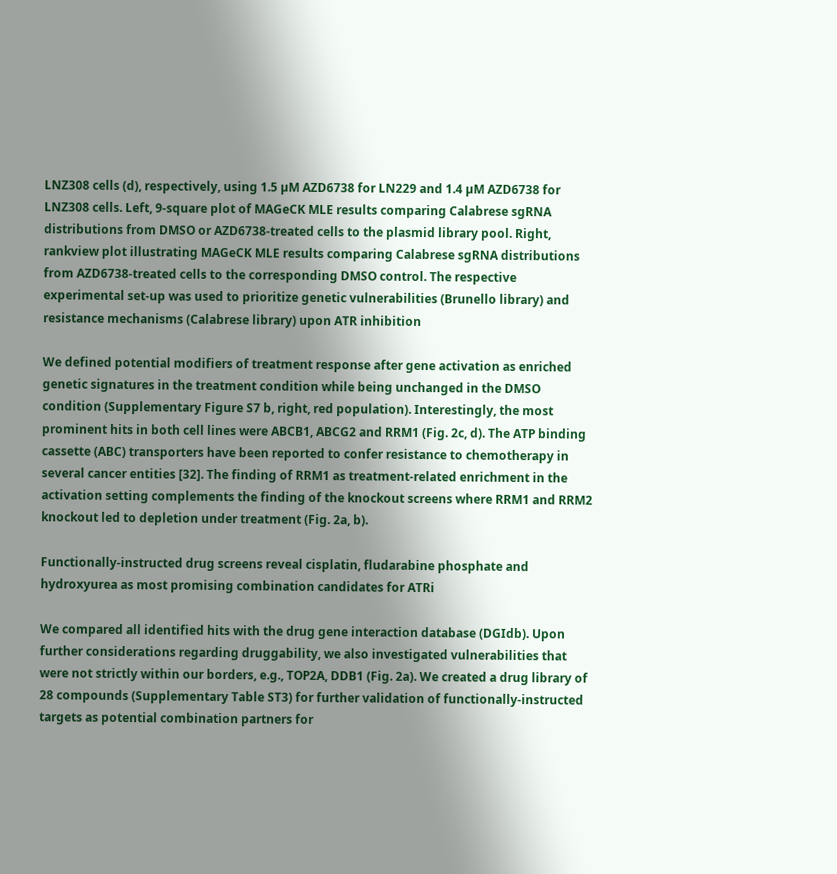LNZ308 cells (d), respectively, using 1.5 µM AZD6738 for LN229 and 1.4 µM AZD6738 for LNZ308 cells. Left, 9-square plot of MAGeCK MLE results comparing Calabrese sgRNA distributions from DMSO or AZD6738-treated cells to the plasmid library pool. Right, rankview plot illustrating MAGeCK MLE results comparing Calabrese sgRNA distributions from AZD6738-treated cells to the corresponding DMSO control. The respective experimental set-up was used to prioritize genetic vulnerabilities (Brunello library) and resistance mechanisms (Calabrese library) upon ATR inhibition

We defined potential modifiers of treatment response after gene activation as enriched genetic signatures in the treatment condition while being unchanged in the DMSO condition (Supplementary Figure S7 b, right, red population). Interestingly, the most prominent hits in both cell lines were ABCB1, ABCG2 and RRM1 (Fig. 2c, d). The ATP binding cassette (ABC) transporters have been reported to confer resistance to chemotherapy in several cancer entities [32]. The finding of RRM1 as treatment-related enrichment in the activation setting complements the finding of the knockout screens where RRM1 and RRM2 knockout led to depletion under treatment (Fig. 2a, b).

Functionally-instructed drug screens reveal cisplatin, fludarabine phosphate and hydroxyurea as most promising combination candidates for ATRi

We compared all identified hits with the drug gene interaction database (DGIdb). Upon further considerations regarding druggability, we also investigated vulnerabilities that were not strictly within our borders, e.g., TOP2A, DDB1 (Fig. 2a). We created a drug library of 28 compounds (Supplementary Table ST3) for further validation of functionally-instructed targets as potential combination partners for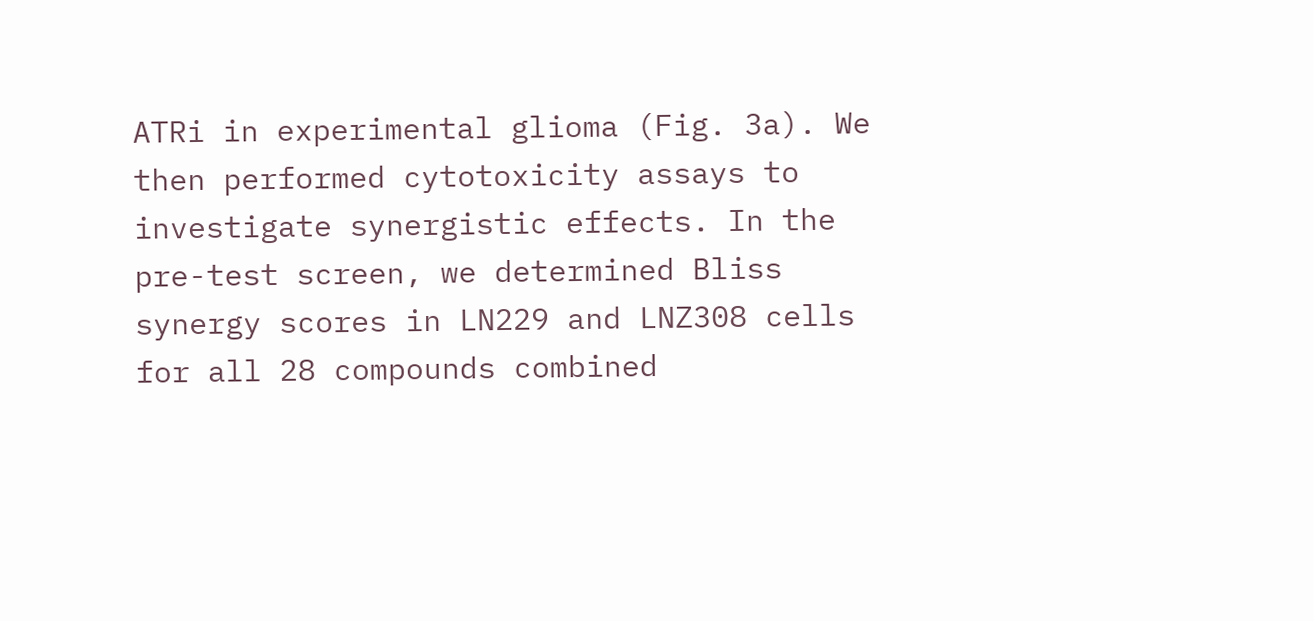ATRi in experimental glioma (Fig. 3a). We then performed cytotoxicity assays to investigate synergistic effects. In the pre-test screen, we determined Bliss synergy scores in LN229 and LNZ308 cells for all 28 compounds combined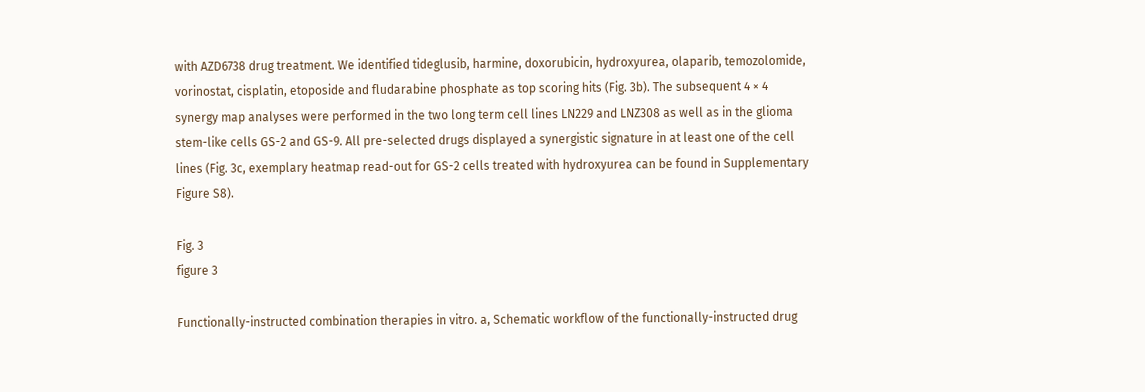with AZD6738 drug treatment. We identified tideglusib, harmine, doxorubicin, hydroxyurea, olaparib, temozolomide, vorinostat, cisplatin, etoposide and fludarabine phosphate as top scoring hits (Fig. 3b). The subsequent 4 × 4 synergy map analyses were performed in the two long term cell lines LN229 and LNZ308 as well as in the glioma stem-like cells GS-2 and GS-9. All pre-selected drugs displayed a synergistic signature in at least one of the cell lines (Fig. 3c, exemplary heatmap read-out for GS-2 cells treated with hydroxyurea can be found in Supplementary Figure S8).

Fig. 3
figure 3

Functionally-instructed combination therapies in vitro. a, Schematic workflow of the functionally-instructed drug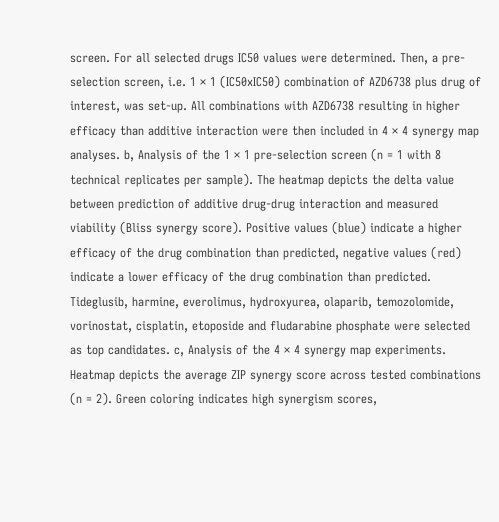screen. For all selected drugs IC50 values were determined. Then, a pre-selection screen, i.e. 1 × 1 (IC50xIC50) combination of AZD6738 plus drug of interest, was set-up. All combinations with AZD6738 resulting in higher efficacy than additive interaction were then included in 4 × 4 synergy map analyses. b, Analysis of the 1 × 1 pre-selection screen (n = 1 with 8 technical replicates per sample). The heatmap depicts the delta value between prediction of additive drug-drug interaction and measured viability (Bliss synergy score). Positive values (blue) indicate a higher efficacy of the drug combination than predicted, negative values (red) indicate a lower efficacy of the drug combination than predicted. Tideglusib, harmine, everolimus, hydroxyurea, olaparib, temozolomide, vorinostat, cisplatin, etoposide and fludarabine phosphate were selected as top candidates. c, Analysis of the 4 × 4 synergy map experiments. Heatmap depicts the average ZIP synergy score across tested combinations (n = 2). Green coloring indicates high synergism scores,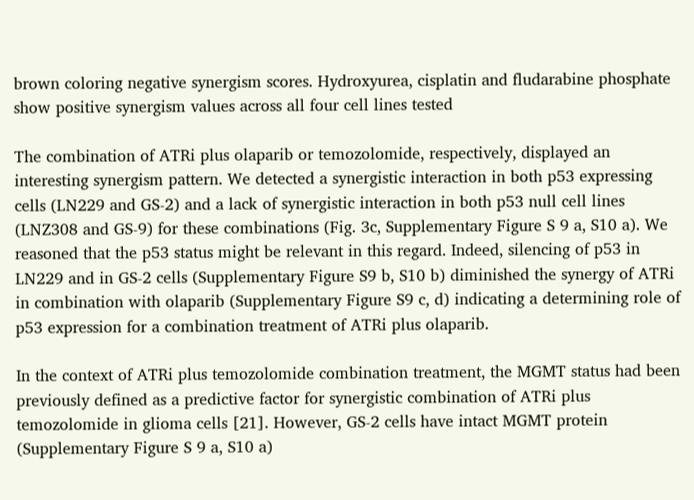brown coloring negative synergism scores. Hydroxyurea, cisplatin and fludarabine phosphate show positive synergism values across all four cell lines tested

The combination of ATRi plus olaparib or temozolomide, respectively, displayed an interesting synergism pattern. We detected a synergistic interaction in both p53 expressing cells (LN229 and GS-2) and a lack of synergistic interaction in both p53 null cell lines (LNZ308 and GS-9) for these combinations (Fig. 3c, Supplementary Figure S 9 a, S10 a). We reasoned that the p53 status might be relevant in this regard. Indeed, silencing of p53 in LN229 and in GS-2 cells (Supplementary Figure S9 b, S10 b) diminished the synergy of ATRi in combination with olaparib (Supplementary Figure S9 c, d) indicating a determining role of p53 expression for a combination treatment of ATRi plus olaparib.

In the context of ATRi plus temozolomide combination treatment, the MGMT status had been previously defined as a predictive factor for synergistic combination of ATRi plus temozolomide in glioma cells [21]. However, GS-2 cells have intact MGMT protein (Supplementary Figure S 9 a, S10 a)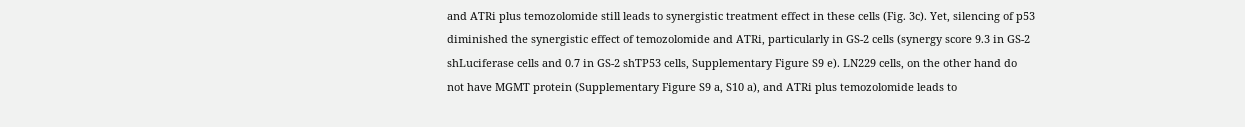and ATRi plus temozolomide still leads to synergistic treatment effect in these cells (Fig. 3c). Yet, silencing of p53 diminished the synergistic effect of temozolomide and ATRi, particularly in GS-2 cells (synergy score 9.3 in GS-2 shLuciferase cells and 0.7 in GS-2 shTP53 cells, Supplementary Figure S9 e). LN229 cells, on the other hand do not have MGMT protein (Supplementary Figure S9 a, S10 a), and ATRi plus temozolomide leads to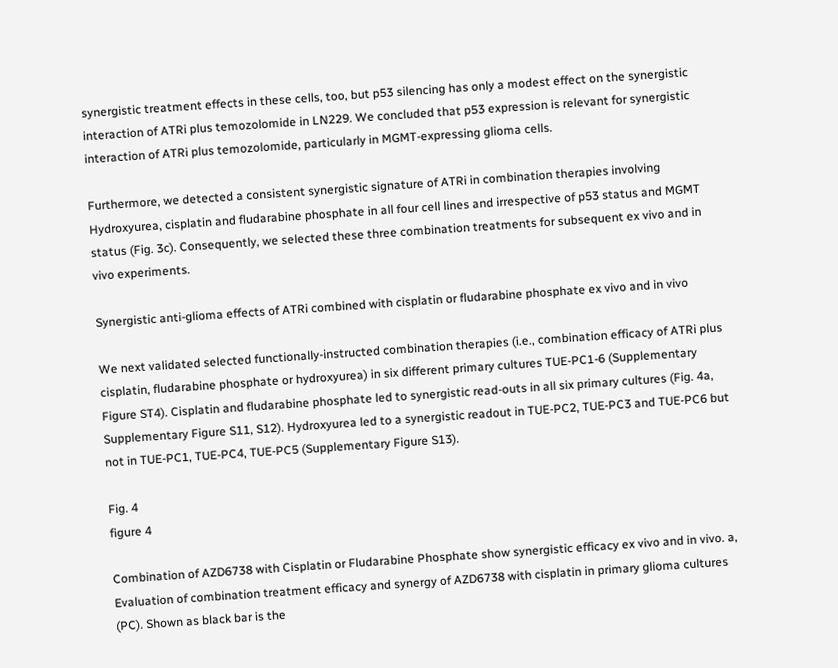synergistic treatment effects in these cells, too, but p53 silencing has only a modest effect on the synergistic interaction of ATRi plus temozolomide in LN229. We concluded that p53 expression is relevant for synergistic interaction of ATRi plus temozolomide, particularly in MGMT-expressing glioma cells.

Furthermore, we detected a consistent synergistic signature of ATRi in combination therapies involving Hydroxyurea, cisplatin and fludarabine phosphate in all four cell lines and irrespective of p53 status and MGMT status (Fig. 3c). Consequently, we selected these three combination treatments for subsequent ex vivo and in vivo experiments.

Synergistic anti-glioma effects of ATRi combined with cisplatin or fludarabine phosphate ex vivo and in vivo

We next validated selected functionally-instructed combination therapies (i.e., combination efficacy of ATRi plus cisplatin, fludarabine phosphate or hydroxyurea) in six different primary cultures TUE-PC1-6 (Supplementary Figure ST4). Cisplatin and fludarabine phosphate led to synergistic read-outs in all six primary cultures (Fig. 4a, Supplementary Figure S11, S12). Hydroxyurea led to a synergistic readout in TUE-PC2, TUE-PC3 and TUE-PC6 but not in TUE-PC1, TUE-PC4, TUE-PC5 (Supplementary Figure S13).

Fig. 4
figure 4

Combination of AZD6738 with Cisplatin or Fludarabine Phosphate show synergistic efficacy ex vivo and in vivo. a, Evaluation of combination treatment efficacy and synergy of AZD6738 with cisplatin in primary glioma cultures (PC). Shown as black bar is the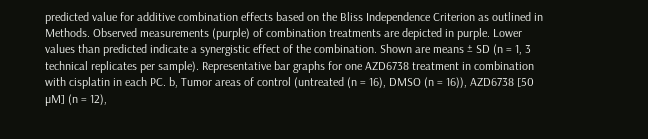predicted value for additive combination effects based on the Bliss Independence Criterion as outlined in Methods. Observed measurements (purple) of combination treatments are depicted in purple. Lower values than predicted indicate a synergistic effect of the combination. Shown are means ± SD (n = 1, 3 technical replicates per sample). Representative bar graphs for one AZD6738 treatment in combination with cisplatin in each PC. b, Tumor areas of control (untreated (n = 16), DMSO (n = 16)), AZD6738 [50 µM] (n = 12),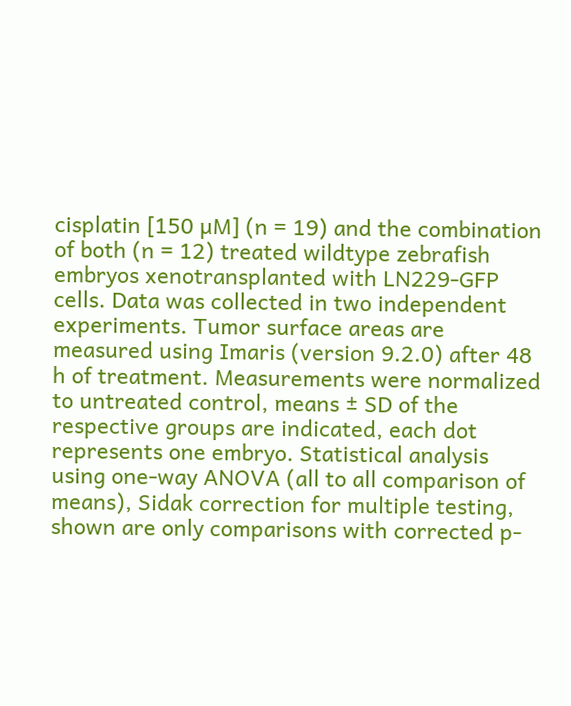cisplatin [150 µM] (n = 19) and the combination of both (n = 12) treated wildtype zebrafish embryos xenotransplanted with LN229-GFP cells. Data was collected in two independent experiments. Tumor surface areas are measured using Imaris (version 9.2.0) after 48 h of treatment. Measurements were normalized to untreated control, means ± SD of the respective groups are indicated, each dot represents one embryo. Statistical analysis using one-way ANOVA (all to all comparison of means), Sidak correction for multiple testing, shown are only comparisons with corrected p-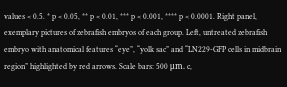values < 0.5. * p < 0.05, ** p < 0.01, *** p < 0.001, **** p < 0.0001. Right panel, exemplary pictures of zebrafish embryos of each group. Left, untreated zebrafish embryo with anatomical features “eye”, “yolk sac” and “LN229-GFP cells in midbrain region” highlighted by red arrows. Scale bars: 500 μm. c,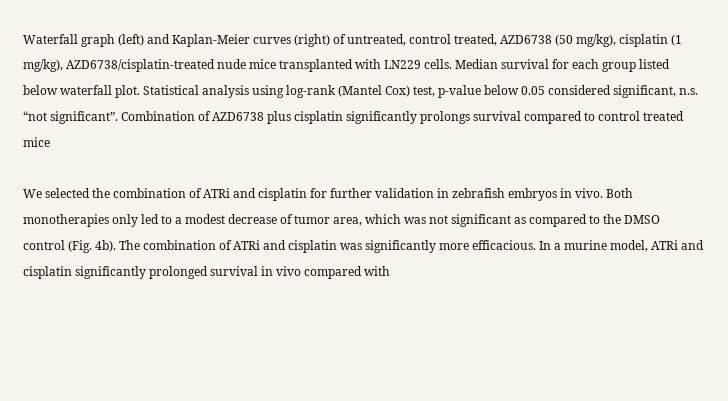Waterfall graph (left) and Kaplan-Meier curves (right) of untreated, control treated, AZD6738 (50 mg/kg), cisplatin (1 mg/kg), AZD6738/cisplatin-treated nude mice transplanted with LN229 cells. Median survival for each group listed below waterfall plot. Statistical analysis using log-rank (Mantel Cox) test, p-value below 0.05 considered significant, n.s. “not significant”. Combination of AZD6738 plus cisplatin significantly prolongs survival compared to control treated mice

We selected the combination of ATRi and cisplatin for further validation in zebrafish embryos in vivo. Both monotherapies only led to a modest decrease of tumor area, which was not significant as compared to the DMSO control (Fig. 4b). The combination of ATRi and cisplatin was significantly more efficacious. In a murine model, ATRi and cisplatin significantly prolonged survival in vivo compared with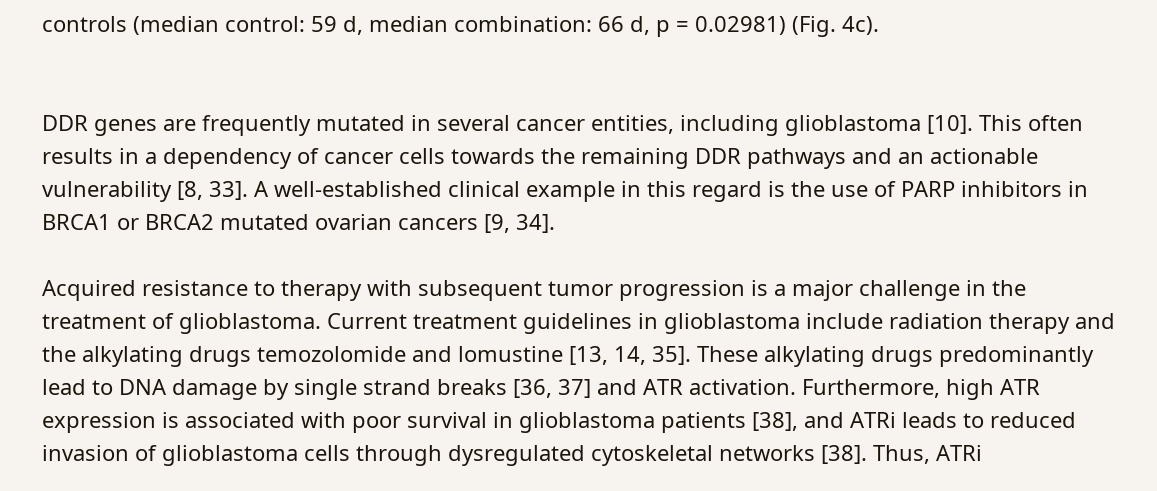controls (median control: 59 d, median combination: 66 d, p = 0.02981) (Fig. 4c).


DDR genes are frequently mutated in several cancer entities, including glioblastoma [10]. This often results in a dependency of cancer cells towards the remaining DDR pathways and an actionable vulnerability [8, 33]. A well-established clinical example in this regard is the use of PARP inhibitors in BRCA1 or BRCA2 mutated ovarian cancers [9, 34].

Acquired resistance to therapy with subsequent tumor progression is a major challenge in the treatment of glioblastoma. Current treatment guidelines in glioblastoma include radiation therapy and the alkylating drugs temozolomide and lomustine [13, 14, 35]. These alkylating drugs predominantly lead to DNA damage by single strand breaks [36, 37] and ATR activation. Furthermore, high ATR expression is associated with poor survival in glioblastoma patients [38], and ATRi leads to reduced invasion of glioblastoma cells through dysregulated cytoskeletal networks [38]. Thus, ATRi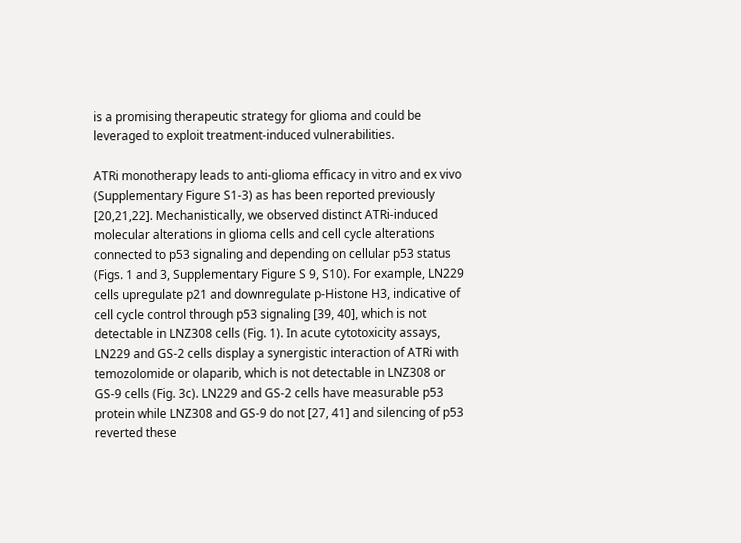is a promising therapeutic strategy for glioma and could be leveraged to exploit treatment-induced vulnerabilities.

ATRi monotherapy leads to anti-glioma efficacy in vitro and ex vivo (Supplementary Figure S1-3) as has been reported previously [20,21,22]. Mechanistically, we observed distinct ATRi-induced molecular alterations in glioma cells and cell cycle alterations connected to p53 signaling and depending on cellular p53 status (Figs. 1 and 3, Supplementary Figure S 9, S10). For example, LN229 cells upregulate p21 and downregulate p-Histone H3, indicative of cell cycle control through p53 signaling [39, 40], which is not detectable in LNZ308 cells (Fig. 1). In acute cytotoxicity assays, LN229 and GS-2 cells display a synergistic interaction of ATRi with temozolomide or olaparib, which is not detectable in LNZ308 or GS-9 cells (Fig. 3c). LN229 and GS-2 cells have measurable p53 protein while LNZ308 and GS-9 do not [27, 41] and silencing of p53 reverted these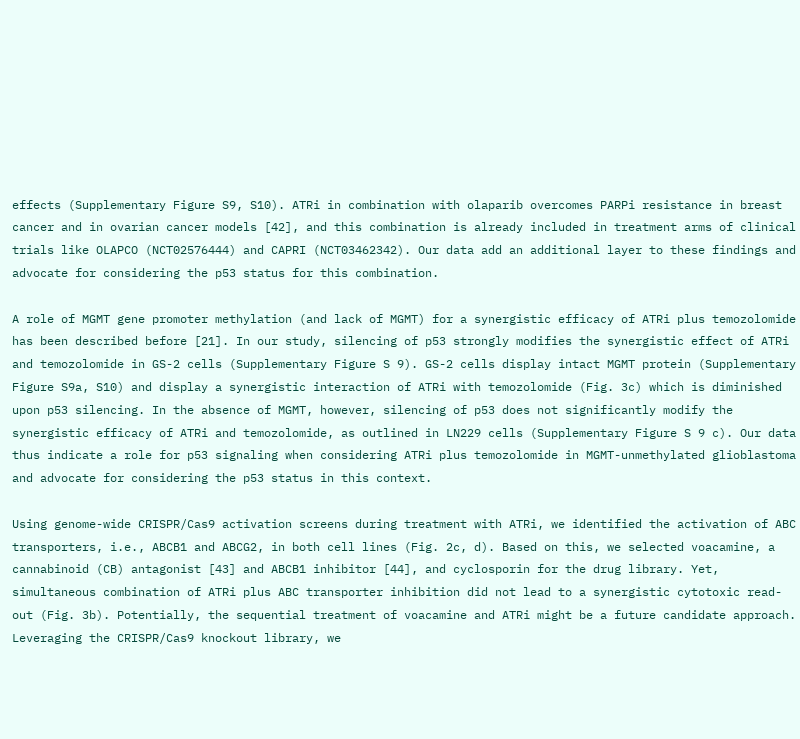effects (Supplementary Figure S9, S10). ATRi in combination with olaparib overcomes PARPi resistance in breast cancer and in ovarian cancer models [42], and this combination is already included in treatment arms of clinical trials like OLAPCO (NCT02576444) and CAPRI (NCT03462342). Our data add an additional layer to these findings and advocate for considering the p53 status for this combination.

A role of MGMT gene promoter methylation (and lack of MGMT) for a synergistic efficacy of ATRi plus temozolomide has been described before [21]. In our study, silencing of p53 strongly modifies the synergistic effect of ATRi and temozolomide in GS-2 cells (Supplementary Figure S 9). GS-2 cells display intact MGMT protein (Supplementary Figure S9a, S10) and display a synergistic interaction of ATRi with temozolomide (Fig. 3c) which is diminished upon p53 silencing. In the absence of MGMT, however, silencing of p53 does not significantly modify the synergistic efficacy of ATRi and temozolomide, as outlined in LN229 cells (Supplementary Figure S 9 c). Our data thus indicate a role for p53 signaling when considering ATRi plus temozolomide in MGMT-unmethylated glioblastoma and advocate for considering the p53 status in this context.

Using genome-wide CRISPR/Cas9 activation screens during treatment with ATRi, we identified the activation of ABC transporters, i.e., ABCB1 and ABCG2, in both cell lines (Fig. 2c, d). Based on this, we selected voacamine, a cannabinoid (CB) antagonist [43] and ABCB1 inhibitor [44], and cyclosporin for the drug library. Yet, simultaneous combination of ATRi plus ABC transporter inhibition did not lead to a synergistic cytotoxic read-out (Fig. 3b). Potentially, the sequential treatment of voacamine and ATRi might be a future candidate approach. Leveraging the CRISPR/Cas9 knockout library, we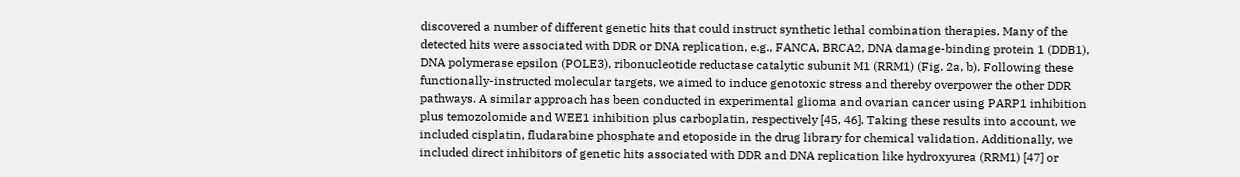discovered a number of different genetic hits that could instruct synthetic lethal combination therapies. Many of the detected hits were associated with DDR or DNA replication, e.g., FANCA, BRCA2, DNA damage-binding protein 1 (DDB1), DNA polymerase epsilon (POLE3), ribonucleotide reductase catalytic subunit M1 (RRM1) (Fig. 2a, b). Following these functionally-instructed molecular targets, we aimed to induce genotoxic stress and thereby overpower the other DDR pathways. A similar approach has been conducted in experimental glioma and ovarian cancer using PARP1 inhibition plus temozolomide and WEE1 inhibition plus carboplatin, respectively [45, 46]. Taking these results into account, we included cisplatin, fludarabine phosphate and etoposide in the drug library for chemical validation. Additionally, we included direct inhibitors of genetic hits associated with DDR and DNA replication like hydroxyurea (RRM1) [47] or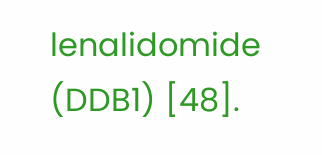lenalidomide (DDB1) [48].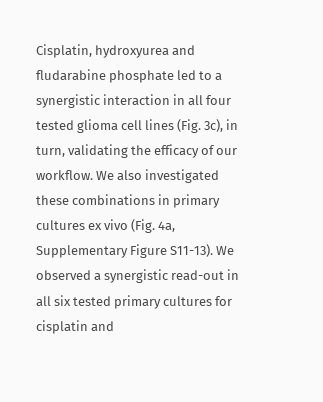Cisplatin, hydroxyurea and fludarabine phosphate led to a synergistic interaction in all four tested glioma cell lines (Fig. 3c), in turn, validating the efficacy of our workflow. We also investigated these combinations in primary cultures ex vivo (Fig. 4a, Supplementary Figure S11-13). We observed a synergistic read-out in all six tested primary cultures for cisplatin and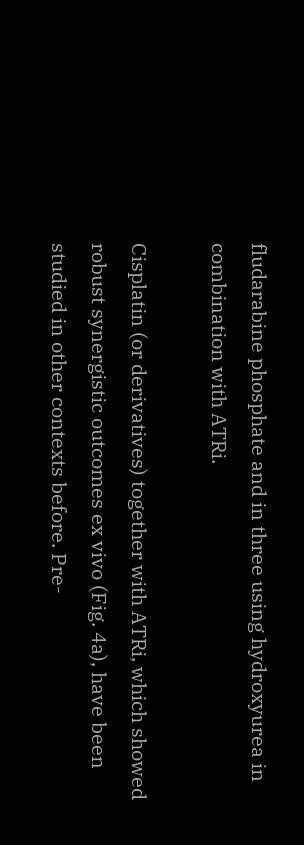fludarabine phosphate and in three using hydroxyurea in combination with ATRi.

Cisplatin (or derivatives) together with ATRi, which showed robust synergistic outcomes ex vivo (Fig. 4a), have been studied in other contexts before. Pre-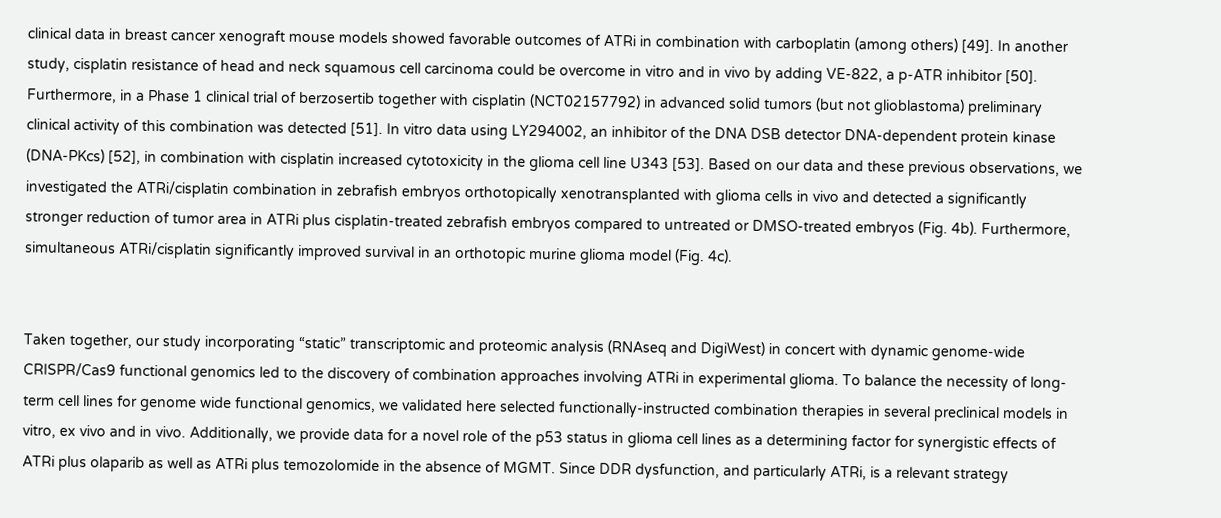clinical data in breast cancer xenograft mouse models showed favorable outcomes of ATRi in combination with carboplatin (among others) [49]. In another study, cisplatin resistance of head and neck squamous cell carcinoma could be overcome in vitro and in vivo by adding VE-822, a p-ATR inhibitor [50]. Furthermore, in a Phase 1 clinical trial of berzosertib together with cisplatin (NCT02157792) in advanced solid tumors (but not glioblastoma) preliminary clinical activity of this combination was detected [51]. In vitro data using LY294002, an inhibitor of the DNA DSB detector DNA-dependent protein kinase (DNA-PKcs) [52], in combination with cisplatin increased cytotoxicity in the glioma cell line U343 [53]. Based on our data and these previous observations, we investigated the ATRi/cisplatin combination in zebrafish embryos orthotopically xenotransplanted with glioma cells in vivo and detected a significantly stronger reduction of tumor area in ATRi plus cisplatin-treated zebrafish embryos compared to untreated or DMSO-treated embryos (Fig. 4b). Furthermore, simultaneous ATRi/cisplatin significantly improved survival in an orthotopic murine glioma model (Fig. 4c).


Taken together, our study incorporating “static” transcriptomic and proteomic analysis (RNAseq and DigiWest) in concert with dynamic genome-wide CRISPR/Cas9 functional genomics led to the discovery of combination approaches involving ATRi in experimental glioma. To balance the necessity of long-term cell lines for genome wide functional genomics, we validated here selected functionally-instructed combination therapies in several preclinical models in vitro, ex vivo and in vivo. Additionally, we provide data for a novel role of the p53 status in glioma cell lines as a determining factor for synergistic effects of ATRi plus olaparib as well as ATRi plus temozolomide in the absence of MGMT. Since DDR dysfunction, and particularly ATRi, is a relevant strategy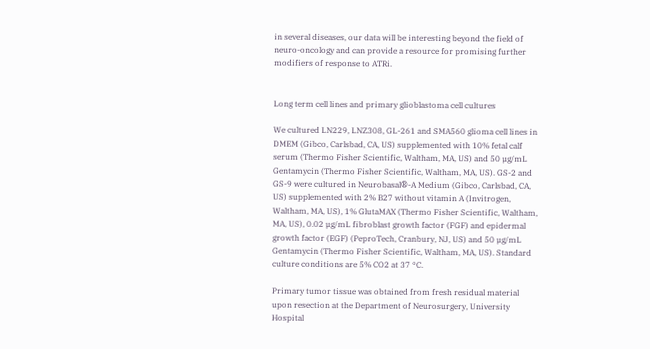in several diseases, our data will be interesting beyond the field of neuro-oncology and can provide a resource for promising further modifiers of response to ATRi.


Long term cell lines and primary glioblastoma cell cultures

We cultured LN229, LNZ308, GL-261 and SMA560 glioma cell lines in DMEM (Gibco, Carlsbad, CA, US) supplemented with 10% fetal calf serum (Thermo Fisher Scientific, Waltham, MA, US) and 50 µg/mL Gentamycin (Thermo Fisher Scientific, Waltham, MA, US). GS-2 and GS-9 were cultured in Neurobasal®-A Medium (Gibco, Carlsbad, CA, US) supplemented with 2% B27 without vitamin A (Invitrogen, Waltham, MA, US), 1% GlutaMAX (Thermo Fisher Scientific, Waltham, MA, US), 0.02 µg/mL fibroblast growth factor (FGF) and epidermal growth factor (EGF) (PeproTech, Cranbury, NJ, US) and 50 µg/mL Gentamycin (Thermo Fisher Scientific, Waltham, MA, US). Standard culture conditions are 5% CO2 at 37 °C.

Primary tumor tissue was obtained from fresh residual material upon resection at the Department of Neurosurgery, University Hospital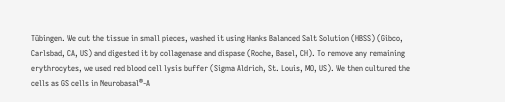Tübingen. We cut the tissue in small pieces, washed it using Hanks Balanced Salt Solution (HBSS) (Gibco, Carlsbad, CA, US) and digested it by collagenase and dispase (Roche, Basel, CH). To remove any remaining erythrocytes, we used red blood cell lysis buffer (Sigma Aldrich, St. Louis, MO, US). We then cultured the cells as GS cells in Neurobasal®-A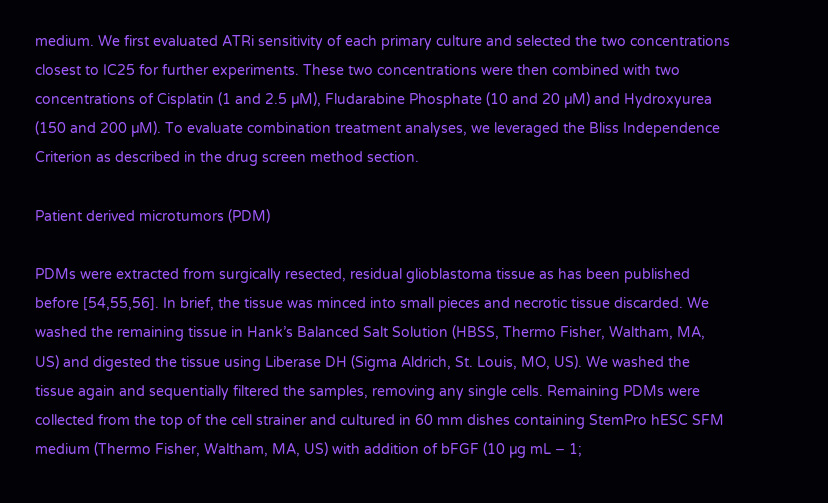medium. We first evaluated ATRi sensitivity of each primary culture and selected the two concentrations closest to IC25 for further experiments. These two concentrations were then combined with two concentrations of Cisplatin (1 and 2.5 µM), Fludarabine Phosphate (10 and 20 µM) and Hydroxyurea (150 and 200 µM). To evaluate combination treatment analyses, we leveraged the Bliss Independence Criterion as described in the drug screen method section.

Patient derived microtumors (PDM)

PDMs were extracted from surgically resected, residual glioblastoma tissue as has been published before [54,55,56]. In brief, the tissue was minced into small pieces and necrotic tissue discarded. We washed the remaining tissue in Hank’s Balanced Salt Solution (HBSS, Thermo Fisher, Waltham, MA, US) and digested the tissue using Liberase DH (Sigma Aldrich, St. Louis, MO, US). We washed the tissue again and sequentially filtered the samples, removing any single cells. Remaining PDMs were collected from the top of the cell strainer and cultured in 60 mm dishes containing StemPro hESC SFM medium (Thermo Fisher, Waltham, MA, US) with addition of bFGF (10 µg mL − 1;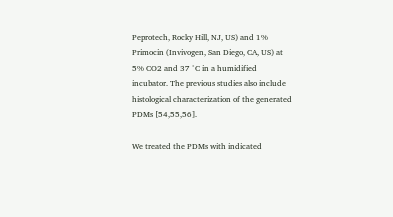Peprotech, Rocky Hill, NJ, US) and 1% Primocin (Invivogen, San Diego, CA, US) at 5% CO2 and 37 °C in a humidified incubator. The previous studies also include histological characterization of the generated PDMs [54,55,56].

We treated the PDMs with indicated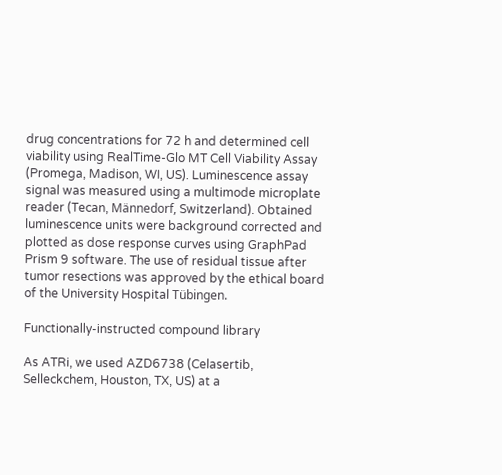drug concentrations for 72 h and determined cell viability using RealTime-Glo MT Cell Viability Assay (Promega, Madison, WI, US). Luminescence assay signal was measured using a multimode microplate reader (Tecan, Männedorf, Switzerland). Obtained luminescence units were background corrected and plotted as dose response curves using GraphPad Prism 9 software. The use of residual tissue after tumor resections was approved by the ethical board of the University Hospital Tübingen.

Functionally-instructed compound library

As ATRi, we used AZD6738 (Celasertib, Selleckchem, Houston, TX, US) at a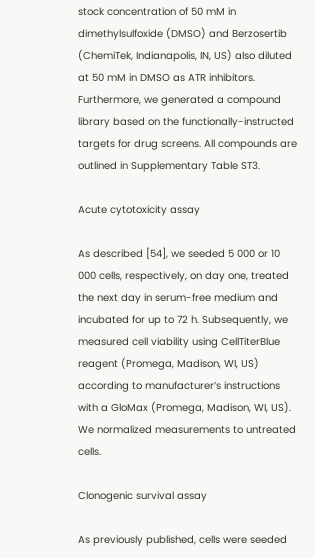stock concentration of 50 mM in dimethylsulfoxide (DMSO) and Berzosertib (ChemiTek, Indianapolis, IN, US) also diluted at 50 mM in DMSO as ATR inhibitors. Furthermore, we generated a compound library based on the functionally-instructed targets for drug screens. All compounds are outlined in Supplementary Table ST3.

Acute cytotoxicity assay

As described [54], we seeded 5 000 or 10 000 cells, respectively, on day one, treated the next day in serum-free medium and incubated for up to 72 h. Subsequently, we measured cell viability using CellTiterBlue reagent (Promega, Madison, WI, US) according to manufacturer’s instructions with a GloMax (Promega, Madison, WI, US). We normalized measurements to untreated cells.

Clonogenic survival assay

As previously published, cells were seeded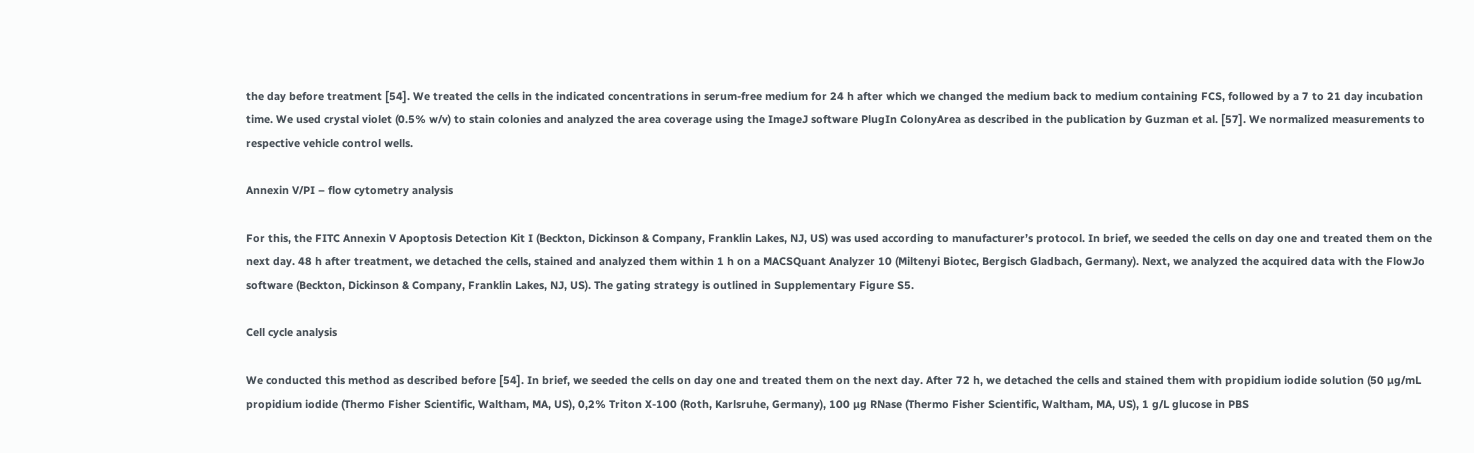the day before treatment [54]. We treated the cells in the indicated concentrations in serum-free medium for 24 h after which we changed the medium back to medium containing FCS, followed by a 7 to 21 day incubation time. We used crystal violet (0.5% w/v) to stain colonies and analyzed the area coverage using the ImageJ software PlugIn ColonyArea as described in the publication by Guzman et al. [57]. We normalized measurements to respective vehicle control wells.

Annexin V/PI – flow cytometry analysis

For this, the FITC Annexin V Apoptosis Detection Kit I (Beckton, Dickinson & Company, Franklin Lakes, NJ, US) was used according to manufacturer’s protocol. In brief, we seeded the cells on day one and treated them on the next day. 48 h after treatment, we detached the cells, stained and analyzed them within 1 h on a MACSQuant Analyzer 10 (Miltenyi Biotec, Bergisch Gladbach, Germany). Next, we analyzed the acquired data with the FlowJo software (Beckton, Dickinson & Company, Franklin Lakes, NJ, US). The gating strategy is outlined in Supplementary Figure S5.

Cell cycle analysis

We conducted this method as described before [54]. In brief, we seeded the cells on day one and treated them on the next day. After 72 h, we detached the cells and stained them with propidium iodide solution (50 µg/mL propidium iodide (Thermo Fisher Scientific, Waltham, MA, US), 0,2% Triton X-100 (Roth, Karlsruhe, Germany), 100 µg RNase (Thermo Fisher Scientific, Waltham, MA, US), 1 g/L glucose in PBS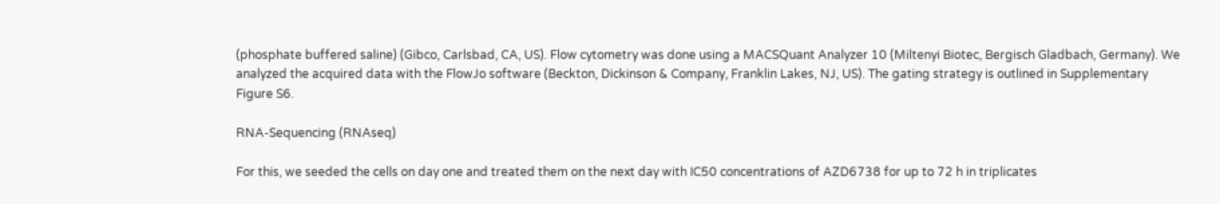(phosphate buffered saline) (Gibco, Carlsbad, CA, US). Flow cytometry was done using a MACSQuant Analyzer 10 (Miltenyi Biotec, Bergisch Gladbach, Germany). We analyzed the acquired data with the FlowJo software (Beckton, Dickinson & Company, Franklin Lakes, NJ, US). The gating strategy is outlined in Supplementary Figure S6.

RNA-Sequencing (RNAseq)

For this, we seeded the cells on day one and treated them on the next day with IC50 concentrations of AZD6738 for up to 72 h in triplicates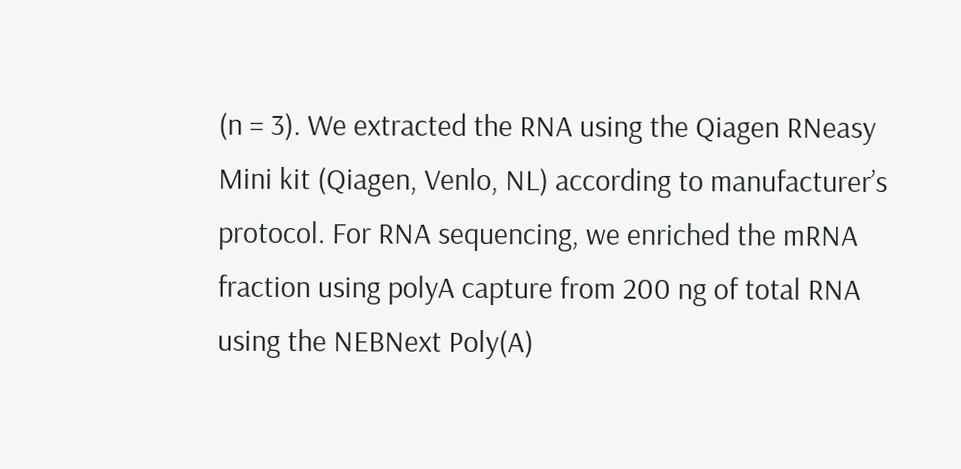(n = 3). We extracted the RNA using the Qiagen RNeasy Mini kit (Qiagen, Venlo, NL) according to manufacturer’s protocol. For RNA sequencing, we enriched the mRNA fraction using polyA capture from 200 ng of total RNA using the NEBNext Poly(A)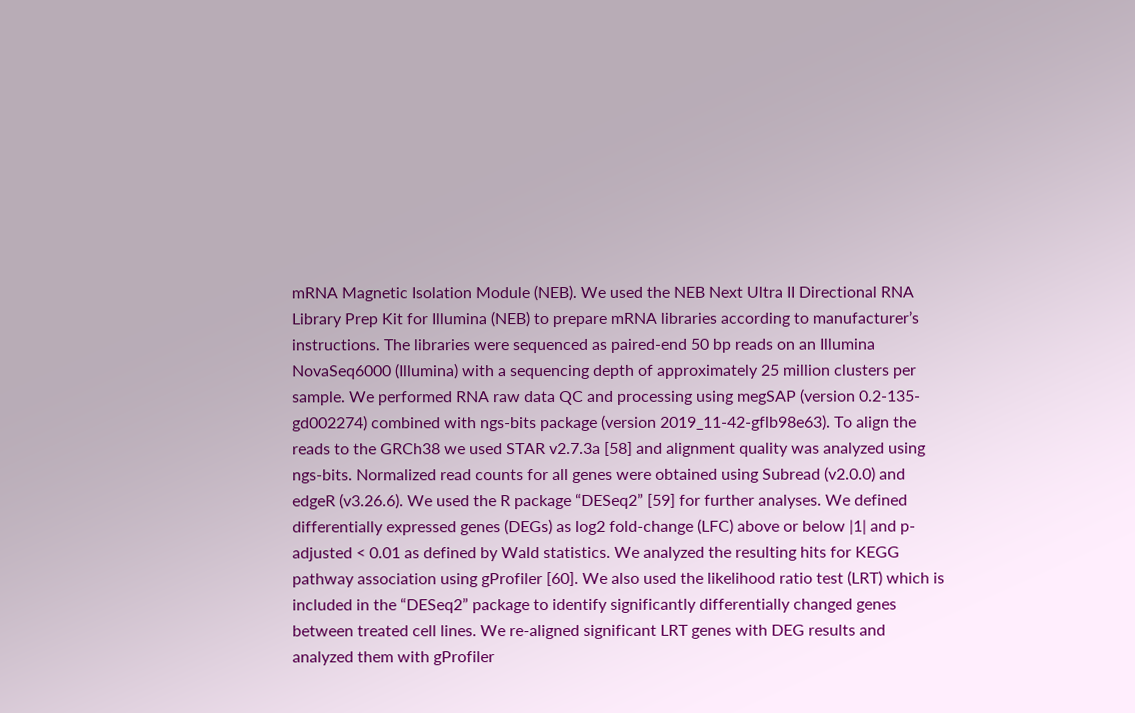mRNA Magnetic Isolation Module (NEB). We used the NEB Next Ultra II Directional RNA Library Prep Kit for Illumina (NEB) to prepare mRNA libraries according to manufacturer’s instructions. The libraries were sequenced as paired-end 50 bp reads on an Illumina NovaSeq6000 (Illumina) with a sequencing depth of approximately 25 million clusters per sample. We performed RNA raw data QC and processing using megSAP (version 0.2-135-gd002274) combined with ngs-bits package (version 2019_11-42-gflb98e63). To align the reads to the GRCh38 we used STAR v2.7.3a [58] and alignment quality was analyzed using ngs-bits. Normalized read counts for all genes were obtained using Subread (v2.0.0) and edgeR (v3.26.6). We used the R package “DESeq2” [59] for further analyses. We defined differentially expressed genes (DEGs) as log2 fold-change (LFC) above or below |1| and p-adjusted < 0.01 as defined by Wald statistics. We analyzed the resulting hits for KEGG pathway association using gProfiler [60]. We also used the likelihood ratio test (LRT) which is included in the “DESeq2” package to identify significantly differentially changed genes between treated cell lines. We re-aligned significant LRT genes with DEG results and analyzed them with gProfiler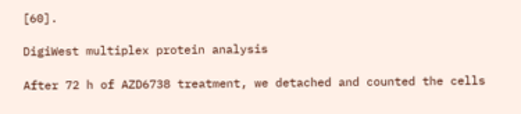[60].

DigiWest multiplex protein analysis

After 72 h of AZD6738 treatment, we detached and counted the cells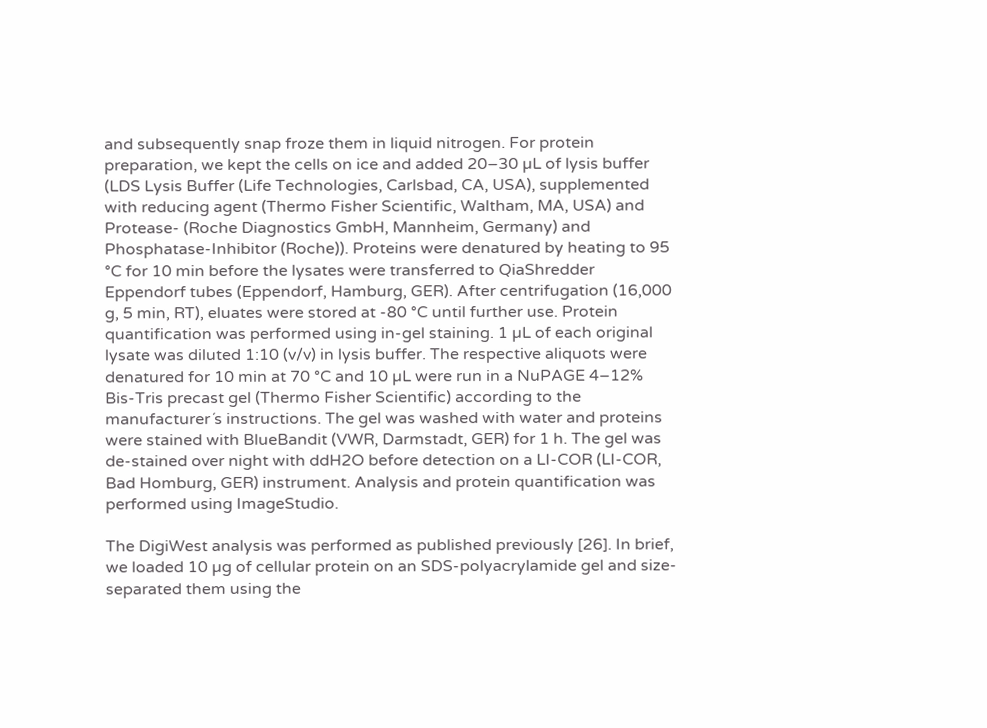and subsequently snap froze them in liquid nitrogen. For protein preparation, we kept the cells on ice and added 20–30 µL of lysis buffer (LDS Lysis Buffer (Life Technologies, Carlsbad, CA, USA), supplemented with reducing agent (Thermo Fisher Scientific, Waltham, MA, USA) and Protease- (Roche Diagnostics GmbH, Mannheim, Germany) and Phosphatase-Inhibitor (Roche)). Proteins were denatured by heating to 95 °C for 10 min before the lysates were transferred to QiaShredder Eppendorf tubes (Eppendorf, Hamburg, GER). After centrifugation (16,000 g, 5 min, RT), eluates were stored at -80 °C until further use. Protein quantification was performed using in-gel staining. 1 µL of each original lysate was diluted 1:10 (v/v) in lysis buffer. The respective aliquots were denatured for 10 min at 70 °C and 10 µL were run in a NuPAGE 4–12% Bis-Tris precast gel (Thermo Fisher Scientific) according to the manufacturer´s instructions. The gel was washed with water and proteins were stained with BlueBandit (VWR, Darmstadt, GER) for 1 h. The gel was de-stained over night with ddH2O before detection on a LI-COR (LI-COR, Bad Homburg, GER) instrument. Analysis and protein quantification was performed using ImageStudio.

The DigiWest analysis was performed as published previously [26]. In brief, we loaded 10 µg of cellular protein on an SDS-polyacrylamide gel and size-separated them using the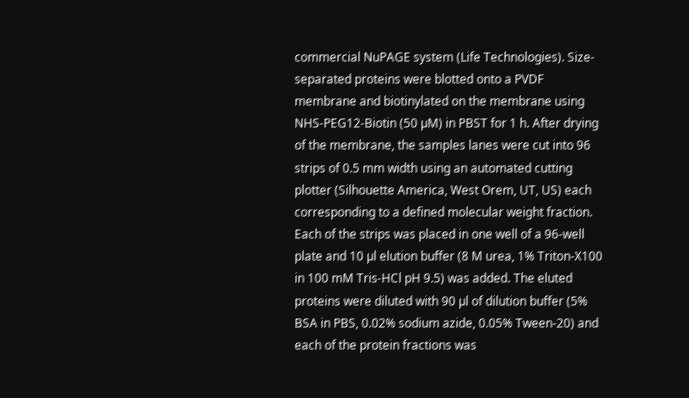commercial NuPAGE system (Life Technologies). Size-separated proteins were blotted onto a PVDF membrane and biotinylated on the membrane using NHS-PEG12-Biotin (50 µM) in PBST for 1 h. After drying of the membrane, the samples lanes were cut into 96 strips of 0.5 mm width using an automated cutting plotter (Silhouette America, West Orem, UT, US) each corresponding to a defined molecular weight fraction. Each of the strips was placed in one well of a 96-well plate and 10 µl elution buffer (8 M urea, 1% Triton-X100 in 100 mM Tris-HCl pH 9.5) was added. The eluted proteins were diluted with 90 µl of dilution buffer (5% BSA in PBS, 0.02% sodium azide, 0.05% Tween-20) and each of the protein fractions was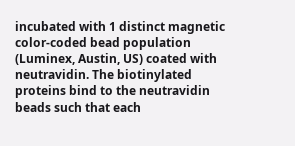incubated with 1 distinct magnetic color-coded bead population (Luminex, Austin, US) coated with neutravidin. The biotinylated proteins bind to the neutravidin beads such that each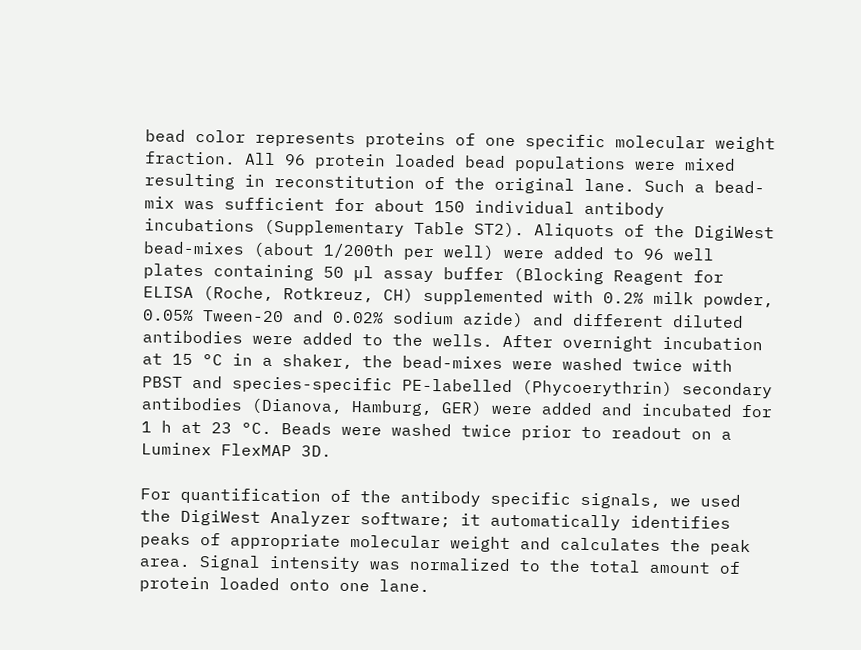bead color represents proteins of one specific molecular weight fraction. All 96 protein loaded bead populations were mixed resulting in reconstitution of the original lane. Such a bead-mix was sufficient for about 150 individual antibody incubations (Supplementary Table ST2). Aliquots of the DigiWest bead-mixes (about 1/200th per well) were added to 96 well plates containing 50 µl assay buffer (Blocking Reagent for ELISA (Roche, Rotkreuz, CH) supplemented with 0.2% milk powder, 0.05% Tween-20 and 0.02% sodium azide) and different diluted antibodies were added to the wells. After overnight incubation at 15 °C in a shaker, the bead-mixes were washed twice with PBST and species-specific PE-labelled (Phycoerythrin) secondary antibodies (Dianova, Hamburg, GER) were added and incubated for 1 h at 23 °C. Beads were washed twice prior to readout on a Luminex FlexMAP 3D.

For quantification of the antibody specific signals, we used the DigiWest Analyzer software; it automatically identifies peaks of appropriate molecular weight and calculates the peak area. Signal intensity was normalized to the total amount of protein loaded onto one lane.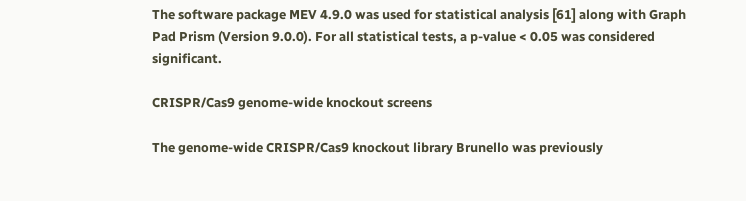The software package MEV 4.9.0 was used for statistical analysis [61] along with Graph Pad Prism (Version 9.0.0). For all statistical tests, a p-value < 0.05 was considered significant.

CRISPR/Cas9 genome-wide knockout screens

The genome-wide CRISPR/Cas9 knockout library Brunello was previously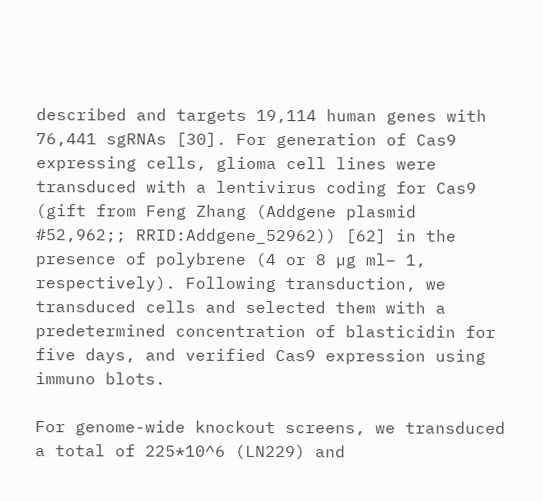described and targets 19,114 human genes with 76,441 sgRNAs [30]. For generation of Cas9 expressing cells, glioma cell lines were transduced with a lentivirus coding for Cas9 (gift from Feng Zhang (Addgene plasmid #52,962;; RRID:Addgene_52962)) [62] in the presence of polybrene (4 or 8 µg ml− 1, respectively). Following transduction, we transduced cells and selected them with a predetermined concentration of blasticidin for five days, and verified Cas9 expression using immuno blots.

For genome-wide knockout screens, we transduced a total of 225*10^6 (LN229) and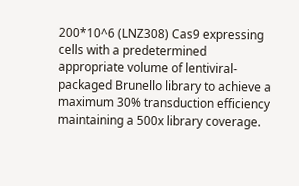200*10^6 (LNZ308) Cas9 expressing cells with a predetermined appropriate volume of lentiviral-packaged Brunello library to achieve a maximum 30% transduction efficiency maintaining a 500x library coverage.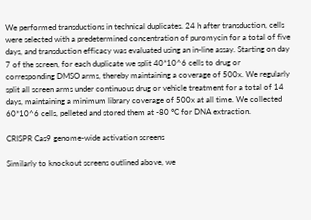We performed transductions in technical duplicates. 24 h after transduction, cells were selected with a predetermined concentration of puromycin for a total of five days, and transduction efficacy was evaluated using an in-line assay. Starting on day 7 of the screen, for each duplicate we split 40*10^6 cells to drug or corresponding DMSO arms, thereby maintaining a coverage of 500x. We regularly split all screen arms under continuous drug or vehicle treatment for a total of 14 days, maintaining a minimum library coverage of 500x at all time. We collected 60*10^6 cells, pelleted and stored them at -80 °C for DNA extraction.

CRISPR Cas9 genome-wide activation screens

Similarly to knockout screens outlined above, we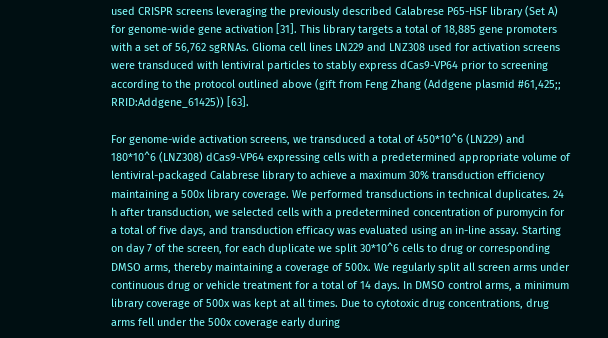used CRISPR screens leveraging the previously described Calabrese P65-HSF library (Set A) for genome-wide gene activation [31]. This library targets a total of 18,885 gene promoters with a set of 56,762 sgRNAs. Glioma cell lines LN229 and LNZ308 used for activation screens were transduced with lentiviral particles to stably express dCas9-VP64 prior to screening according to the protocol outlined above (gift from Feng Zhang (Addgene plasmid #61,425;; RRID:Addgene_61425)) [63].

For genome-wide activation screens, we transduced a total of 450*10^6 (LN229) and 180*10^6 (LNZ308) dCas9-VP64 expressing cells with a predetermined appropriate volume of lentiviral-packaged Calabrese library to achieve a maximum 30% transduction efficiency maintaining a 500x library coverage. We performed transductions in technical duplicates. 24 h after transduction, we selected cells with a predetermined concentration of puromycin for a total of five days, and transduction efficacy was evaluated using an in-line assay. Starting on day 7 of the screen, for each duplicate we split 30*10^6 cells to drug or corresponding DMSO arms, thereby maintaining a coverage of 500x. We regularly split all screen arms under continuous drug or vehicle treatment for a total of 14 days. In DMSO control arms, a minimum library coverage of 500x was kept at all times. Due to cytotoxic drug concentrations, drug arms fell under the 500x coverage early during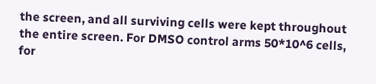the screen, and all surviving cells were kept throughout the entire screen. For DMSO control arms 50*10^6 cells, for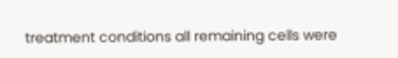treatment conditions all remaining cells were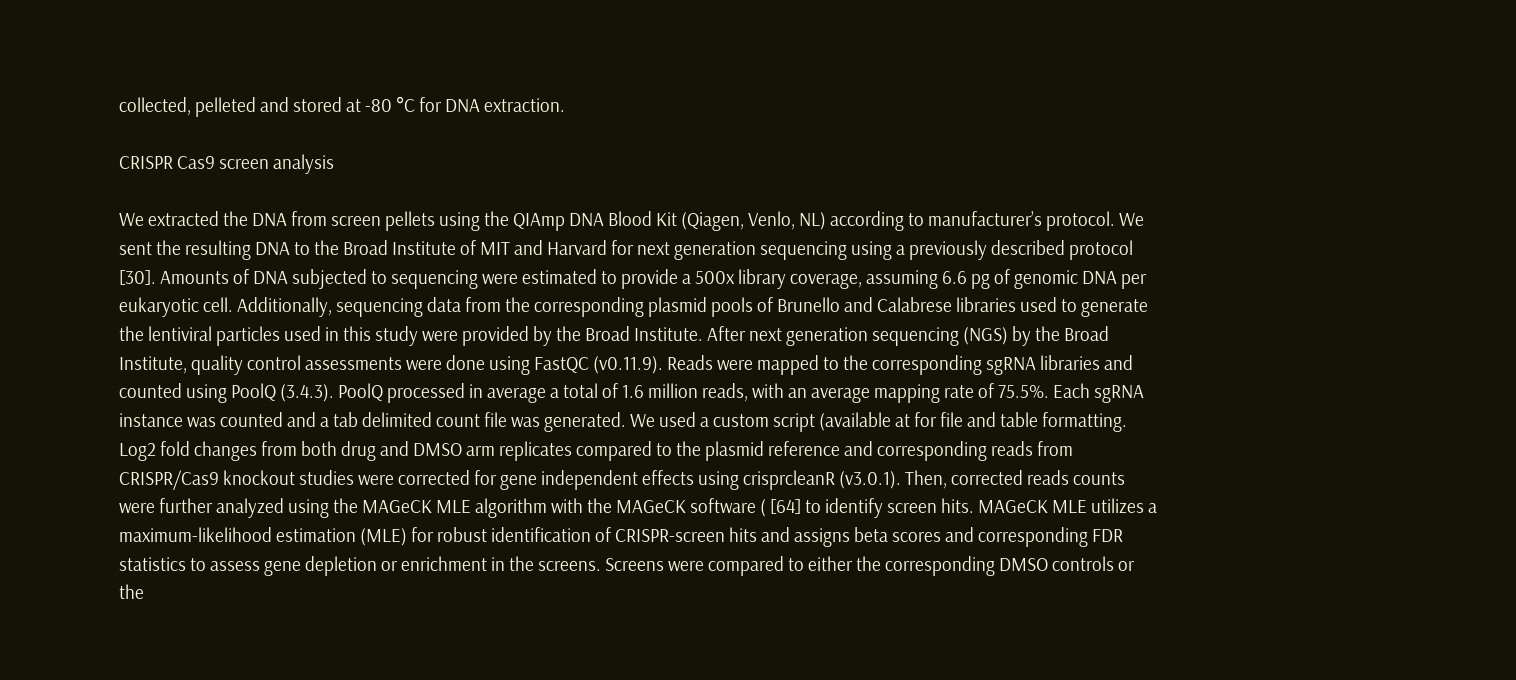collected, pelleted and stored at -80 °C for DNA extraction.

CRISPR Cas9 screen analysis

We extracted the DNA from screen pellets using the QIAmp DNA Blood Kit (Qiagen, Venlo, NL) according to manufacturer’s protocol. We sent the resulting DNA to the Broad Institute of MIT and Harvard for next generation sequencing using a previously described protocol [30]. Amounts of DNA subjected to sequencing were estimated to provide a 500x library coverage, assuming 6.6 pg of genomic DNA per eukaryotic cell. Additionally, sequencing data from the corresponding plasmid pools of Brunello and Calabrese libraries used to generate the lentiviral particles used in this study were provided by the Broad Institute. After next generation sequencing (NGS) by the Broad Institute, quality control assessments were done using FastQC (v0.11.9). Reads were mapped to the corresponding sgRNA libraries and counted using PoolQ (3.4.3). PoolQ processed in average a total of 1.6 million reads, with an average mapping rate of 75.5%. Each sgRNA instance was counted and a tab delimited count file was generated. We used a custom script (available at for file and table formatting. Log2 fold changes from both drug and DMSO arm replicates compared to the plasmid reference and corresponding reads from CRISPR/Cas9 knockout studies were corrected for gene independent effects using crisprcleanR (v3.0.1). Then, corrected reads counts were further analyzed using the MAGeCK MLE algorithm with the MAGeCK software ( [64] to identify screen hits. MAGeCK MLE utilizes a maximum-likelihood estimation (MLE) for robust identification of CRISPR-screen hits and assigns beta scores and corresponding FDR statistics to assess gene depletion or enrichment in the screens. Screens were compared to either the corresponding DMSO controls or the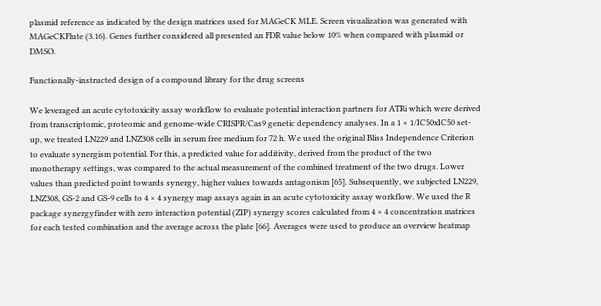plasmid reference as indicated by the design matrices used for MAGeCK MLE. Screen visualization was generated with MAGeCKFlute (3.16). Genes further considered all presented an FDR value below 10% when compared with plasmid or DMSO.

Functionally-instructed design of a compound library for the drug screens

We leveraged an acute cytotoxicity assay workflow to evaluate potential interaction partners for ATRi which were derived from transcriptomic, proteomic and genome-wide CRISPR/Cas9 genetic dependency analyses. In a 1 × 1/IC50xIC50 set-up, we treated LN229 and LNZ308 cells in serum free medium for 72 h. We used the original Bliss Independence Criterion to evaluate synergism potential. For this, a predicted value for additivity, derived from the product of the two monotherapy settings, was compared to the actual measurement of the combined treatment of the two drugs. Lower values than predicted point towards synergy, higher values towards antagonism [65]. Subsequently, we subjected LN229, LNZ308, GS-2 and GS-9 cells to 4 × 4 synergy map assays again in an acute cytotoxicity assay workflow. We used the R package synergyfinder with zero interaction potential (ZIP) synergy scores calculated from 4 × 4 concentration matrices for each tested combination and the average across the plate [66]. Averages were used to produce an overview heatmap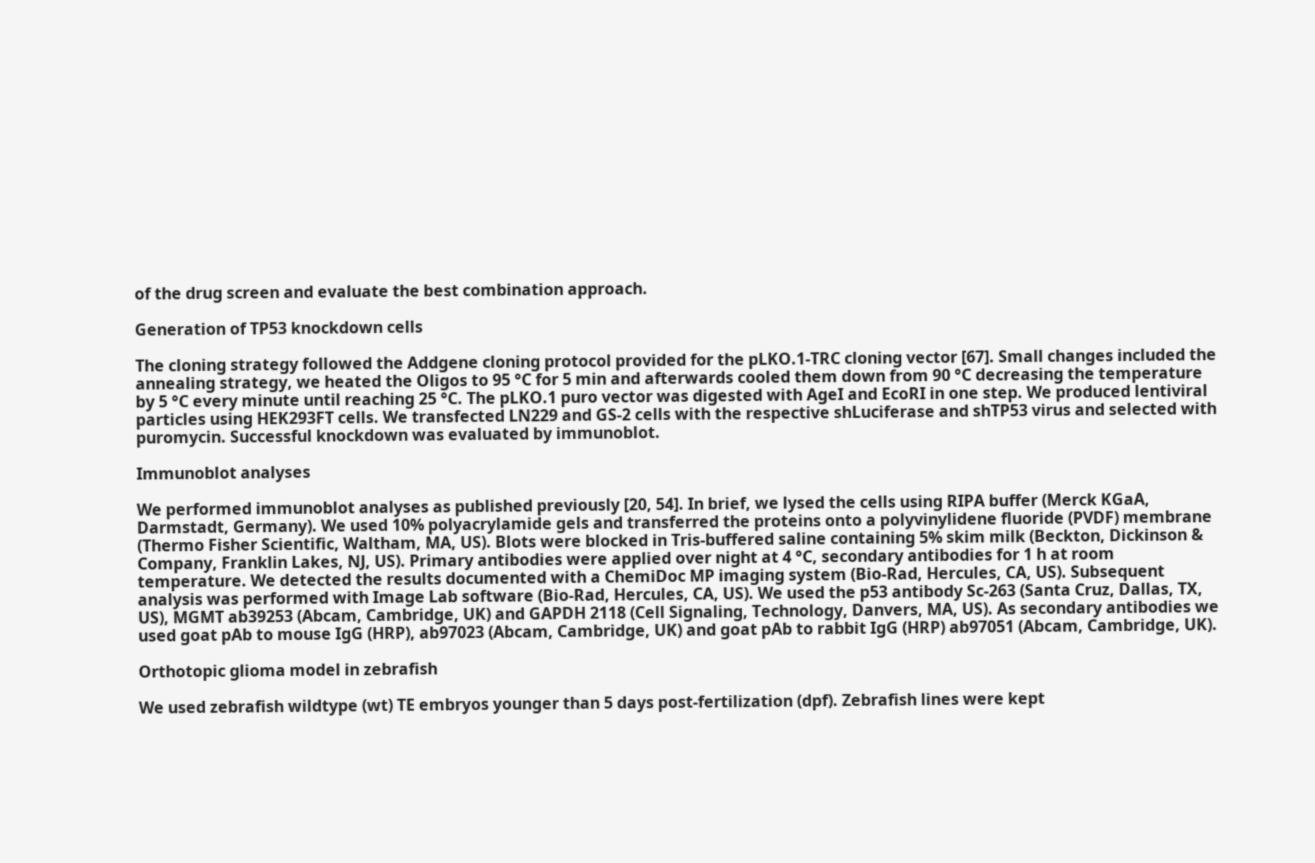of the drug screen and evaluate the best combination approach.

Generation of TP53 knockdown cells

The cloning strategy followed the Addgene cloning protocol provided for the pLKO.1-TRC cloning vector [67]. Small changes included the annealing strategy, we heated the Oligos to 95 °C for 5 min and afterwards cooled them down from 90 °C decreasing the temperature by 5 °C every minute until reaching 25 °C. The pLKO.1 puro vector was digested with AgeI and EcoRI in one step. We produced lentiviral particles using HEK293FT cells. We transfected LN229 and GS-2 cells with the respective shLuciferase and shTP53 virus and selected with puromycin. Successful knockdown was evaluated by immunoblot.

Immunoblot analyses

We performed immunoblot analyses as published previously [20, 54]. In brief, we lysed the cells using RIPA buffer (Merck KGaA, Darmstadt, Germany). We used 10% polyacrylamide gels and transferred the proteins onto a polyvinylidene fluoride (PVDF) membrane (Thermo Fisher Scientific, Waltham, MA, US). Blots were blocked in Tris-buffered saline containing 5% skim milk (Beckton, Dickinson & Company, Franklin Lakes, NJ, US). Primary antibodies were applied over night at 4 °C, secondary antibodies for 1 h at room temperature. We detected the results documented with a ChemiDoc MP imaging system (Bio-Rad, Hercules, CA, US). Subsequent analysis was performed with Image Lab software (Bio-Rad, Hercules, CA, US). We used the p53 antibody Sc-263 (Santa Cruz, Dallas, TX, US), MGMT ab39253 (Abcam, Cambridge, UK) and GAPDH 2118 (Cell Signaling, Technology, Danvers, MA, US). As secondary antibodies we used goat pAb to mouse IgG (HRP), ab97023 (Abcam, Cambridge, UK) and goat pAb to rabbit IgG (HRP) ab97051 (Abcam, Cambridge, UK).

Orthotopic glioma model in zebrafish

We used zebrafish wildtype (wt) TE embryos younger than 5 days post-fertilization (dpf). Zebrafish lines were kept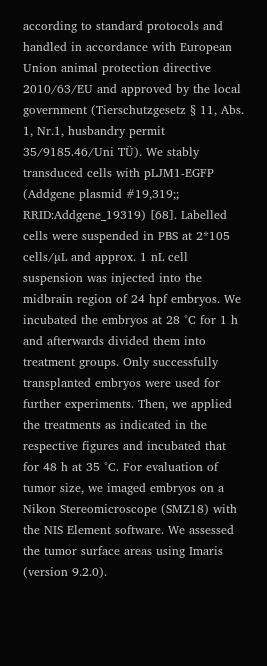according to standard protocols and handled in accordance with European Union animal protection directive 2010/63/EU and approved by the local government (Tierschutzgesetz § 11, Abs. 1, Nr.1, husbandry permit 35/9185.46/Uni TÜ). We stably transduced cells with pLJM1-EGFP (Addgene plasmid #19,319;; RRID:Addgene_19319) [68]. Labelled cells were suspended in PBS at 2*105 cells/µL and approx. 1 nL cell suspension was injected into the midbrain region of 24 hpf embryos. We incubated the embryos at 28 °C for 1 h and afterwards divided them into treatment groups. Only successfully transplanted embryos were used for further experiments. Then, we applied the treatments as indicated in the respective figures and incubated that for 48 h at 35 °C. For evaluation of tumor size, we imaged embryos on a Nikon Stereomicroscope (SMZ18) with the NIS Element software. We assessed the tumor surface areas using Imaris (version 9.2.0).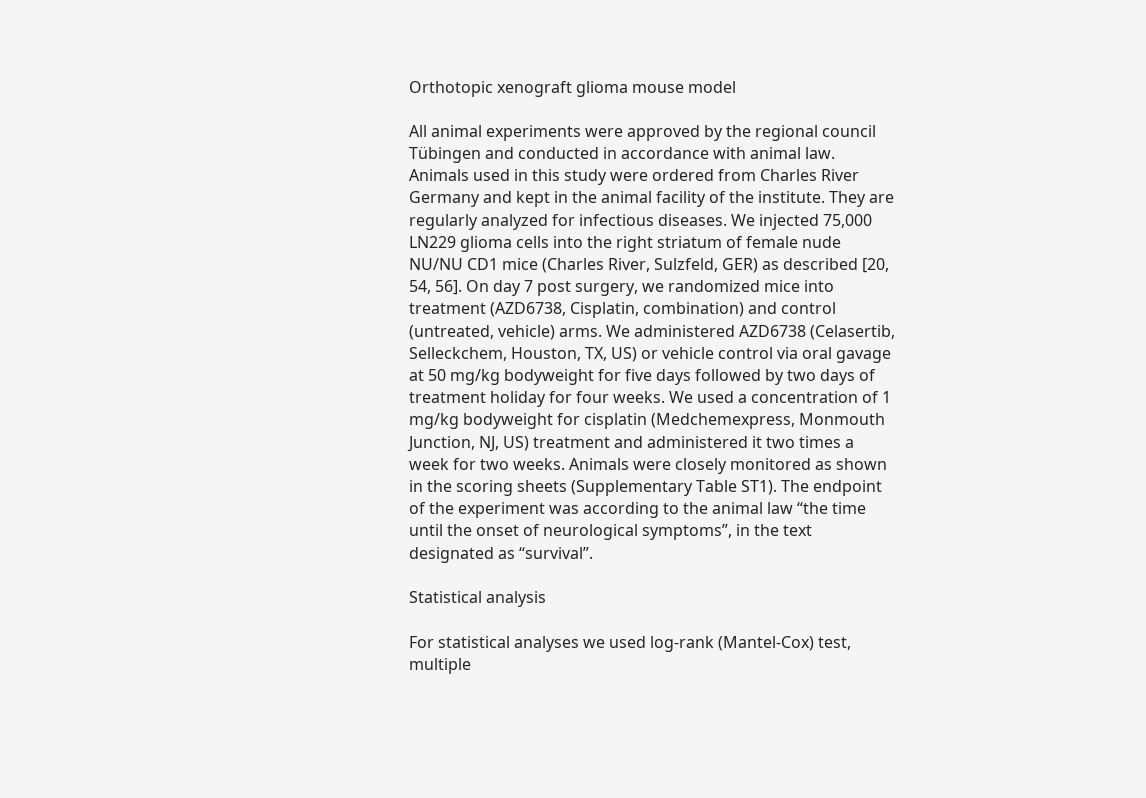Orthotopic xenograft glioma mouse model

All animal experiments were approved by the regional council Tübingen and conducted in accordance with animal law. Animals used in this study were ordered from Charles River Germany and kept in the animal facility of the institute. They are regularly analyzed for infectious diseases. We injected 75,000 LN229 glioma cells into the right striatum of female nude NU/NU CD1 mice (Charles River, Sulzfeld, GER) as described [20, 54, 56]. On day 7 post surgery, we randomized mice into treatment (AZD6738, Cisplatin, combination) and control (untreated, vehicle) arms. We administered AZD6738 (Celasertib, Selleckchem, Houston, TX, US) or vehicle control via oral gavage at 50 mg/kg bodyweight for five days followed by two days of treatment holiday for four weeks. We used a concentration of 1 mg/kg bodyweight for cisplatin (Medchemexpress, Monmouth Junction, NJ, US) treatment and administered it two times a week for two weeks. Animals were closely monitored as shown in the scoring sheets (Supplementary Table ST1). The endpoint of the experiment was according to the animal law “the time until the onset of neurological symptoms”, in the text designated as “survival”.

Statistical analysis

For statistical analyses we used log-rank (Mantel-Cox) test, multiple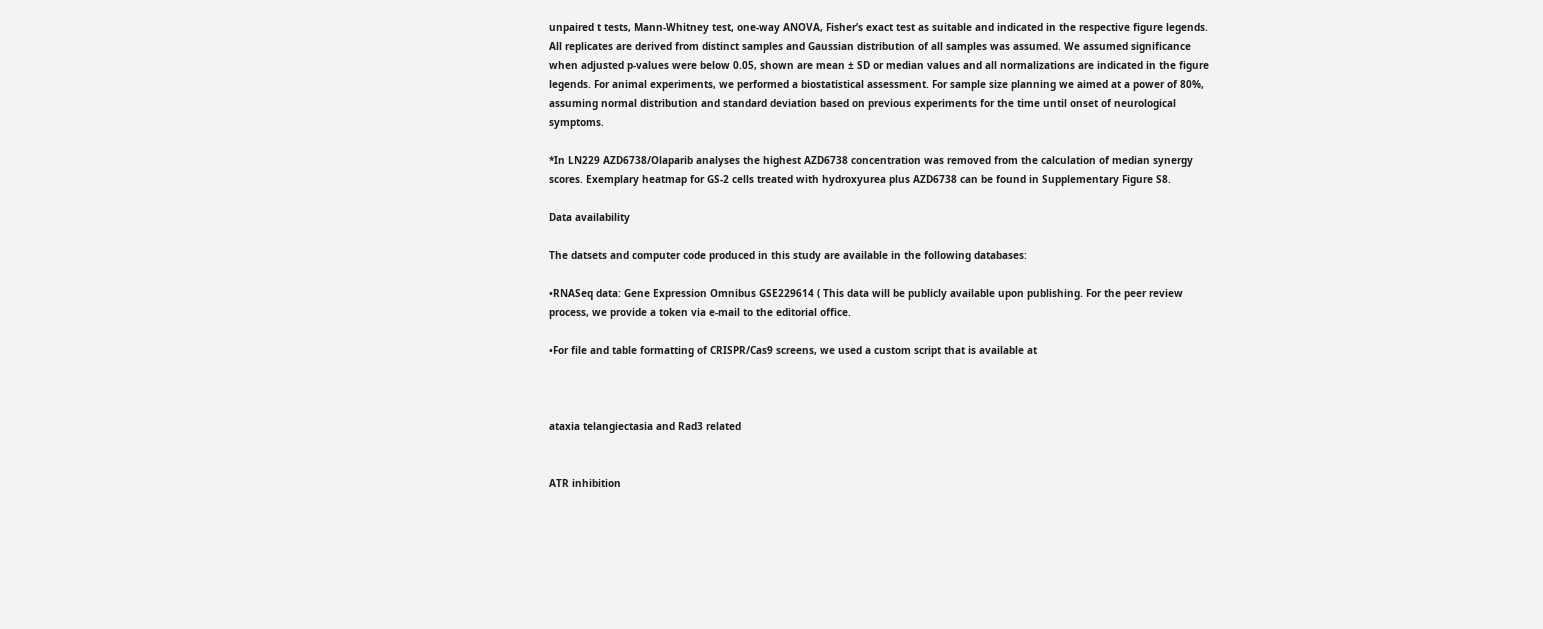unpaired t tests, Mann-Whitney test, one-way ANOVA, Fisher’s exact test as suitable and indicated in the respective figure legends. All replicates are derived from distinct samples and Gaussian distribution of all samples was assumed. We assumed significance when adjusted p-values were below 0.05, shown are mean ± SD or median values and all normalizations are indicated in the figure legends. For animal experiments, we performed a biostatistical assessment. For sample size planning we aimed at a power of 80%, assuming normal distribution and standard deviation based on previous experiments for the time until onset of neurological symptoms.

*In LN229 AZD6738/Olaparib analyses the highest AZD6738 concentration was removed from the calculation of median synergy scores. Exemplary heatmap for GS-2 cells treated with hydroxyurea plus AZD6738 can be found in Supplementary Figure S8.

Data availability

The datsets and computer code produced in this study are available in the following databases:

•RNASeq data: Gene Expression Omnibus GSE229614 ( This data will be publicly available upon publishing. For the peer review process, we provide a token via e-mail to the editorial office.

•For file and table formatting of CRISPR/Cas9 screens, we used a custom script that is available at



ataxia telangiectasia and Rad3 related


ATR inhibition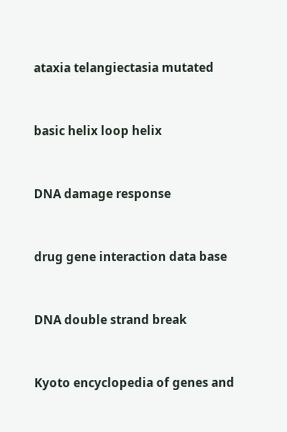ataxia telangiectasia mutated


basic helix loop helix


DNA damage response


drug gene interaction data base


DNA double strand break


Kyoto encyclopedia of genes and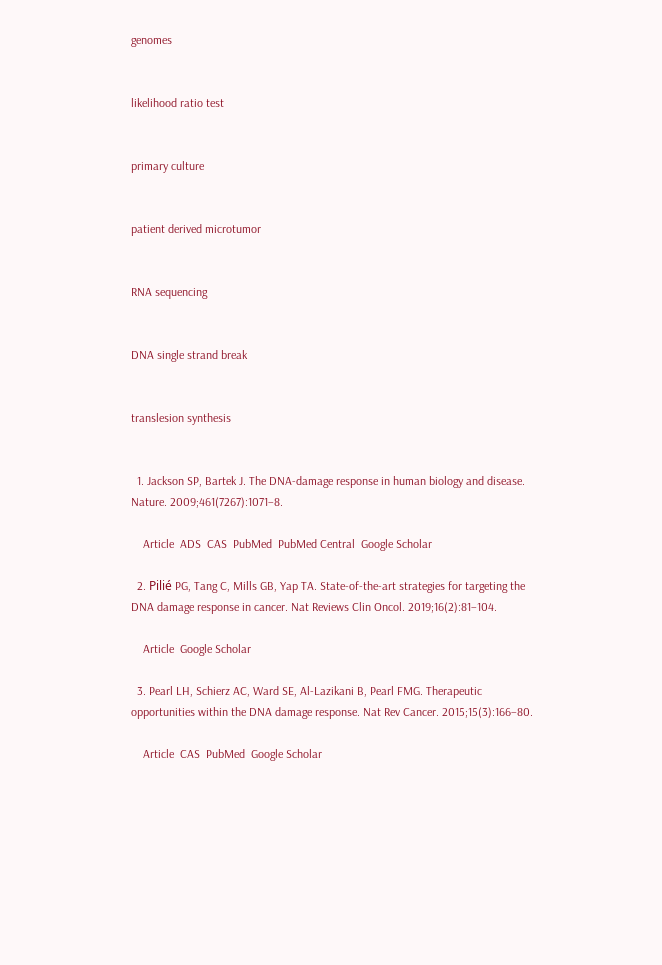genomes


likelihood ratio test


primary culture


patient derived microtumor


RNA sequencing


DNA single strand break


translesion synthesis


  1. Jackson SP, Bartek J. The DNA-damage response in human biology and disease. Nature. 2009;461(7267):1071–8.

    Article  ADS  CAS  PubMed  PubMed Central  Google Scholar

  2. Pilié PG, Tang C, Mills GB, Yap TA. State-of-the-art strategies for targeting the DNA damage response in cancer. Nat Reviews Clin Oncol. 2019;16(2):81–104.

    Article  Google Scholar

  3. Pearl LH, Schierz AC, Ward SE, Al-Lazikani B, Pearl FMG. Therapeutic opportunities within the DNA damage response. Nat Rev Cancer. 2015;15(3):166–80.

    Article  CAS  PubMed  Google Scholar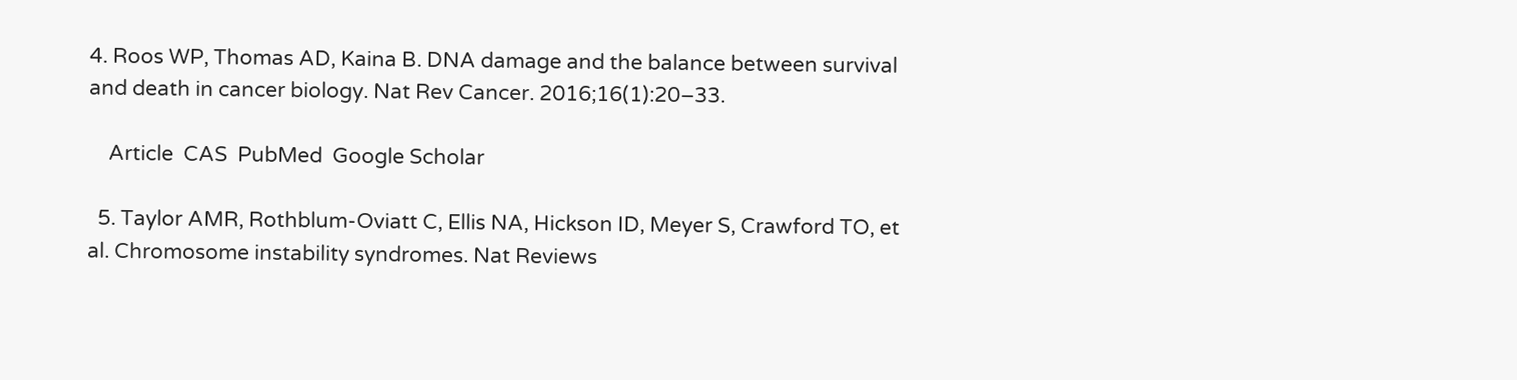4. Roos WP, Thomas AD, Kaina B. DNA damage and the balance between survival and death in cancer biology. Nat Rev Cancer. 2016;16(1):20–33.

    Article  CAS  PubMed  Google Scholar

  5. Taylor AMR, Rothblum-Oviatt C, Ellis NA, Hickson ID, Meyer S, Crawford TO, et al. Chromosome instability syndromes. Nat Reviews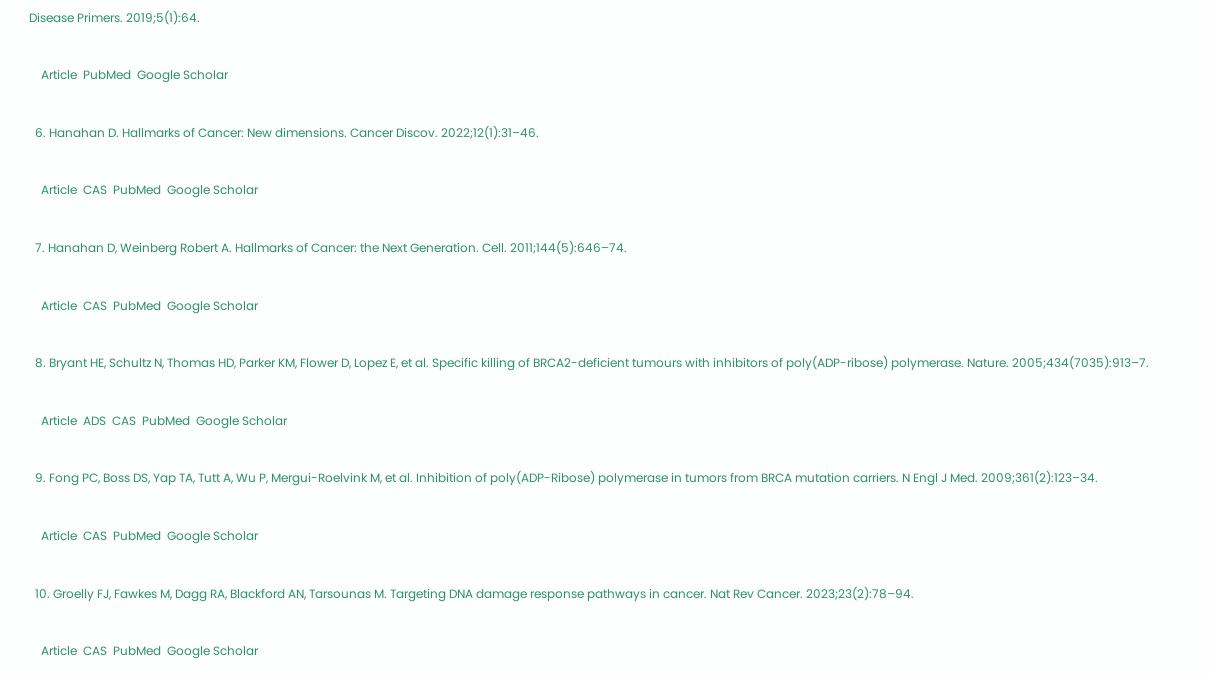Disease Primers. 2019;5(1):64.

    Article  PubMed  Google Scholar

  6. Hanahan D. Hallmarks of Cancer: New dimensions. Cancer Discov. 2022;12(1):31–46.

    Article  CAS  PubMed  Google Scholar

  7. Hanahan D, Weinberg Robert A. Hallmarks of Cancer: the Next Generation. Cell. 2011;144(5):646–74.

    Article  CAS  PubMed  Google Scholar

  8. Bryant HE, Schultz N, Thomas HD, Parker KM, Flower D, Lopez E, et al. Specific killing of BRCA2-deficient tumours with inhibitors of poly(ADP-ribose) polymerase. Nature. 2005;434(7035):913–7.

    Article  ADS  CAS  PubMed  Google Scholar

  9. Fong PC, Boss DS, Yap TA, Tutt A, Wu P, Mergui-Roelvink M, et al. Inhibition of poly(ADP-Ribose) polymerase in tumors from BRCA mutation carriers. N Engl J Med. 2009;361(2):123–34.

    Article  CAS  PubMed  Google Scholar

  10. Groelly FJ, Fawkes M, Dagg RA, Blackford AN, Tarsounas M. Targeting DNA damage response pathways in cancer. Nat Rev Cancer. 2023;23(2):78–94.

    Article  CAS  PubMed  Google Scholar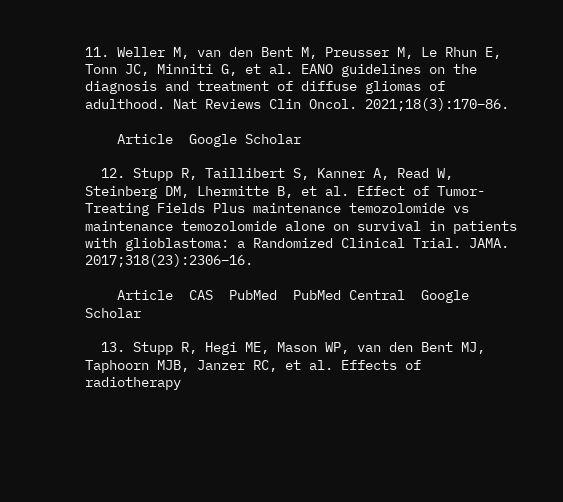11. Weller M, van den Bent M, Preusser M, Le Rhun E, Tonn JC, Minniti G, et al. EANO guidelines on the diagnosis and treatment of diffuse gliomas of adulthood. Nat Reviews Clin Oncol. 2021;18(3):170–86.

    Article  Google Scholar

  12. Stupp R, Taillibert S, Kanner A, Read W, Steinberg DM, Lhermitte B, et al. Effect of Tumor-Treating Fields Plus maintenance temozolomide vs maintenance temozolomide alone on survival in patients with glioblastoma: a Randomized Clinical Trial. JAMA. 2017;318(23):2306–16.

    Article  CAS  PubMed  PubMed Central  Google Scholar

  13. Stupp R, Hegi ME, Mason WP, van den Bent MJ, Taphoorn MJB, Janzer RC, et al. Effects of radiotherapy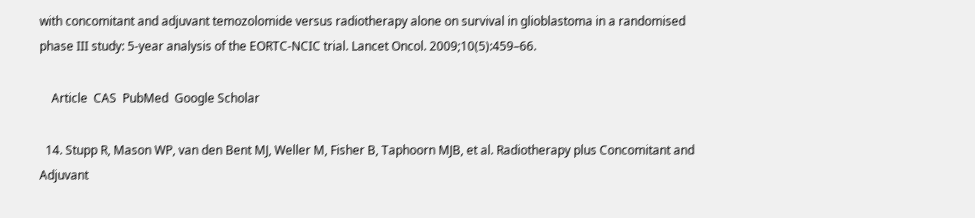with concomitant and adjuvant temozolomide versus radiotherapy alone on survival in glioblastoma in a randomised phase III study: 5-year analysis of the EORTC-NCIC trial. Lancet Oncol. 2009;10(5):459–66.

    Article  CAS  PubMed  Google Scholar

  14. Stupp R, Mason WP, van den Bent MJ, Weller M, Fisher B, Taphoorn MJB, et al. Radiotherapy plus Concomitant and Adjuvant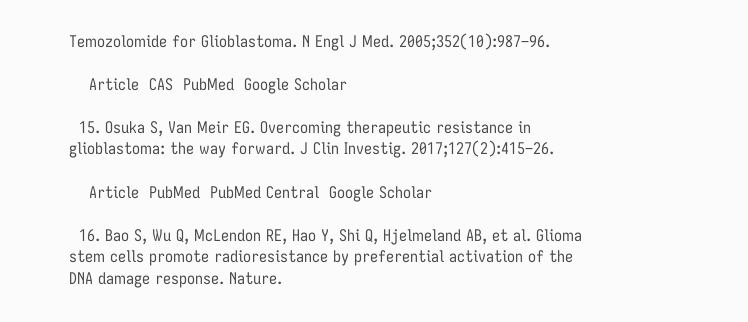Temozolomide for Glioblastoma. N Engl J Med. 2005;352(10):987–96.

    Article  CAS  PubMed  Google Scholar

  15. Osuka S, Van Meir EG. Overcoming therapeutic resistance in glioblastoma: the way forward. J Clin Investig. 2017;127(2):415–26.

    Article  PubMed  PubMed Central  Google Scholar

  16. Bao S, Wu Q, McLendon RE, Hao Y, Shi Q, Hjelmeland AB, et al. Glioma stem cells promote radioresistance by preferential activation of the DNA damage response. Nature.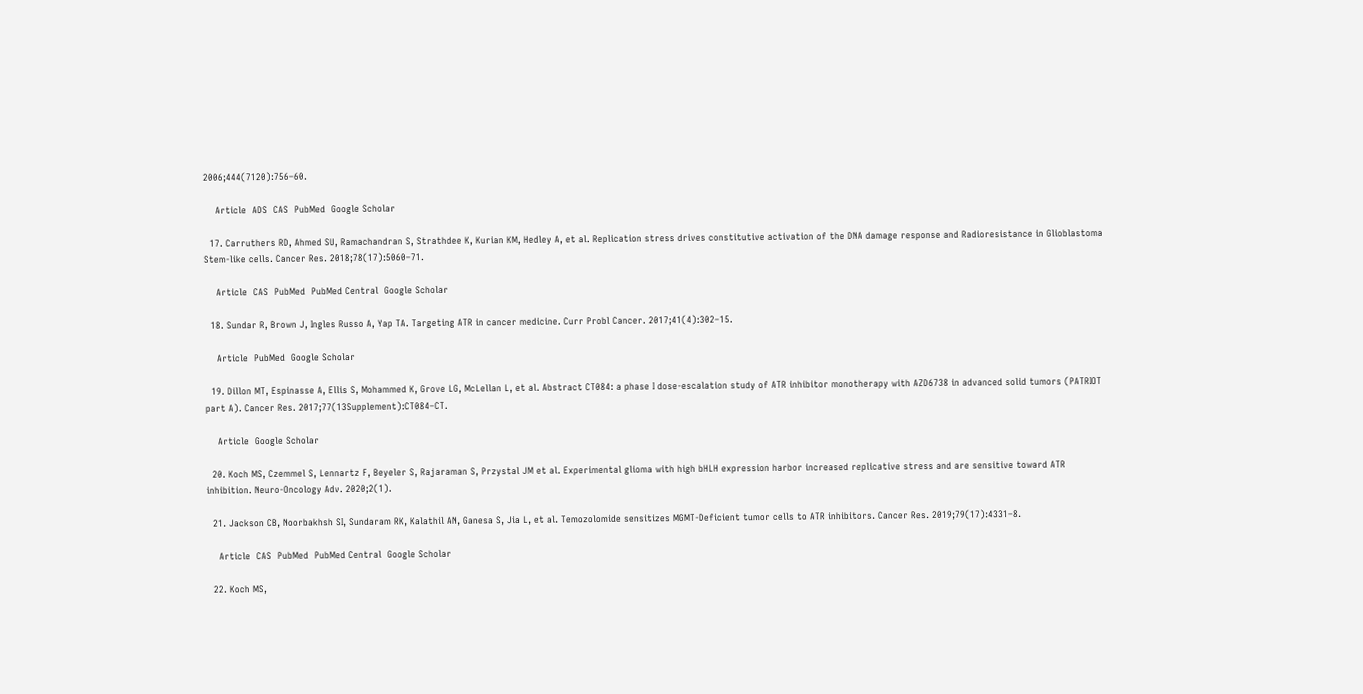2006;444(7120):756–60.

    Article  ADS  CAS  PubMed  Google Scholar

  17. Carruthers RD, Ahmed SU, Ramachandran S, Strathdee K, Kurian KM, Hedley A, et al. Replication stress drives constitutive activation of the DNA damage response and Radioresistance in Glioblastoma Stem-like cells. Cancer Res. 2018;78(17):5060–71.

    Article  CAS  PubMed  PubMed Central  Google Scholar

  18. Sundar R, Brown J, Ingles Russo A, Yap TA. Targeting ATR in cancer medicine. Curr Probl Cancer. 2017;41(4):302–15.

    Article  PubMed  Google Scholar

  19. Dillon MT, Espinasse A, Ellis S, Mohammed K, Grove LG, McLellan L, et al. Abstract CT084: a phase I dose-escalation study of ATR inhibitor monotherapy with AZD6738 in advanced solid tumors (PATRIOT part A). Cancer Res. 2017;77(13Supplement):CT084–CT.

    Article  Google Scholar

  20. Koch MS, Czemmel S, Lennartz F, Beyeler S, Rajaraman S, Przystal JM et al. Experimental glioma with high bHLH expression harbor increased replicative stress and are sensitive toward ATR inhibition. Neuro-Oncology Adv. 2020;2(1).

  21. Jackson CB, Noorbakhsh SI, Sundaram RK, Kalathil AN, Ganesa S, Jia L, et al. Temozolomide sensitizes MGMT-Deficient tumor cells to ATR inhibitors. Cancer Res. 2019;79(17):4331–8.

    Article  CAS  PubMed  PubMed Central  Google Scholar

  22. Koch MS,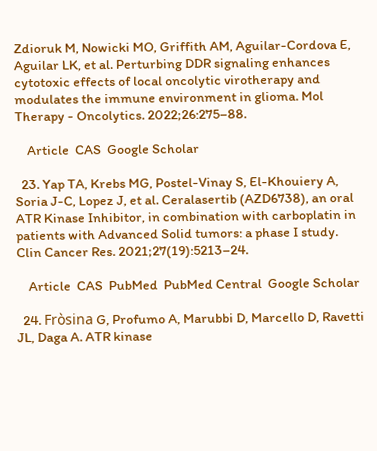Zdioruk M, Nowicki MO, Griffith AM, Aguilar-Cordova E, Aguilar LK, et al. Perturbing DDR signaling enhances cytotoxic effects of local oncolytic virotherapy and modulates the immune environment in glioma. Mol Therapy - Oncolytics. 2022;26:275–88.

    Article  CAS  Google Scholar

  23. Yap TA, Krebs MG, Postel-Vinay S, El-Khouiery A, Soria J-C, Lopez J, et al. Ceralasertib (AZD6738), an oral ATR Kinase Inhibitor, in combination with carboplatin in patients with Advanced Solid tumors: a phase I study. Clin Cancer Res. 2021;27(19):5213–24.

    Article  CAS  PubMed  PubMed Central  Google Scholar

  24. Fròsina G, Profumo A, Marubbi D, Marcello D, Ravetti JL, Daga A. ATR kinase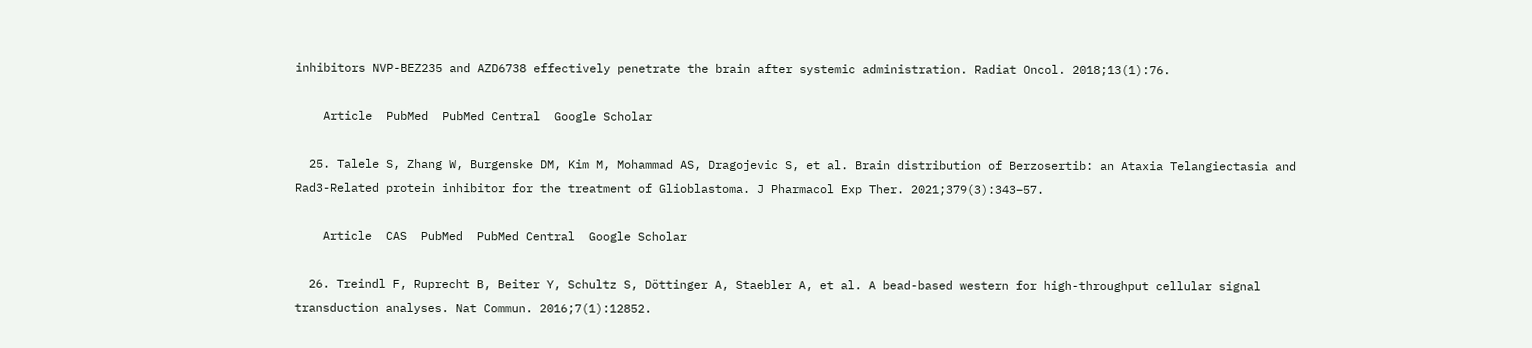inhibitors NVP-BEZ235 and AZD6738 effectively penetrate the brain after systemic administration. Radiat Oncol. 2018;13(1):76.

    Article  PubMed  PubMed Central  Google Scholar

  25. Talele S, Zhang W, Burgenske DM, Kim M, Mohammad AS, Dragojevic S, et al. Brain distribution of Berzosertib: an Ataxia Telangiectasia and Rad3-Related protein inhibitor for the treatment of Glioblastoma. J Pharmacol Exp Ther. 2021;379(3):343–57.

    Article  CAS  PubMed  PubMed Central  Google Scholar

  26. Treindl F, Ruprecht B, Beiter Y, Schultz S, Döttinger A, Staebler A, et al. A bead-based western for high-throughput cellular signal transduction analyses. Nat Commun. 2016;7(1):12852.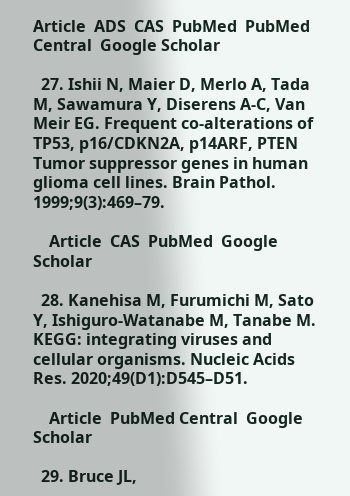Article  ADS  CAS  PubMed  PubMed Central  Google Scholar

  27. Ishii N, Maier D, Merlo A, Tada M, Sawamura Y, Diserens A-C, Van Meir EG. Frequent co-alterations of TP53, p16/CDKN2A, p14ARF, PTEN Tumor suppressor genes in human glioma cell lines. Brain Pathol. 1999;9(3):469–79.

    Article  CAS  PubMed  Google Scholar

  28. Kanehisa M, Furumichi M, Sato Y, Ishiguro-Watanabe M, Tanabe M. KEGG: integrating viruses and cellular organisms. Nucleic Acids Res. 2020;49(D1):D545–D51.

    Article  PubMed Central  Google Scholar

  29. Bruce JL,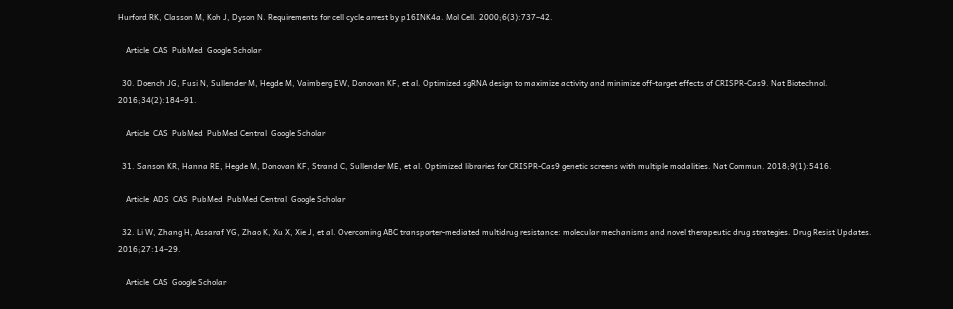Hurford RK, Classon M, Koh J, Dyson N. Requirements for cell cycle arrest by p16INK4a. Mol Cell. 2000;6(3):737–42.

    Article  CAS  PubMed  Google Scholar

  30. Doench JG, Fusi N, Sullender M, Hegde M, Vaimberg EW, Donovan KF, et al. Optimized sgRNA design to maximize activity and minimize off-target effects of CRISPR-Cas9. Nat Biotechnol. 2016;34(2):184–91.

    Article  CAS  PubMed  PubMed Central  Google Scholar

  31. Sanson KR, Hanna RE, Hegde M, Donovan KF, Strand C, Sullender ME, et al. Optimized libraries for CRISPR-Cas9 genetic screens with multiple modalities. Nat Commun. 2018;9(1):5416.

    Article  ADS  CAS  PubMed  PubMed Central  Google Scholar

  32. Li W, Zhang H, Assaraf YG, Zhao K, Xu X, Xie J, et al. Overcoming ABC transporter-mediated multidrug resistance: molecular mechanisms and novel therapeutic drug strategies. Drug Resist Updates. 2016;27:14–29.

    Article  CAS  Google Scholar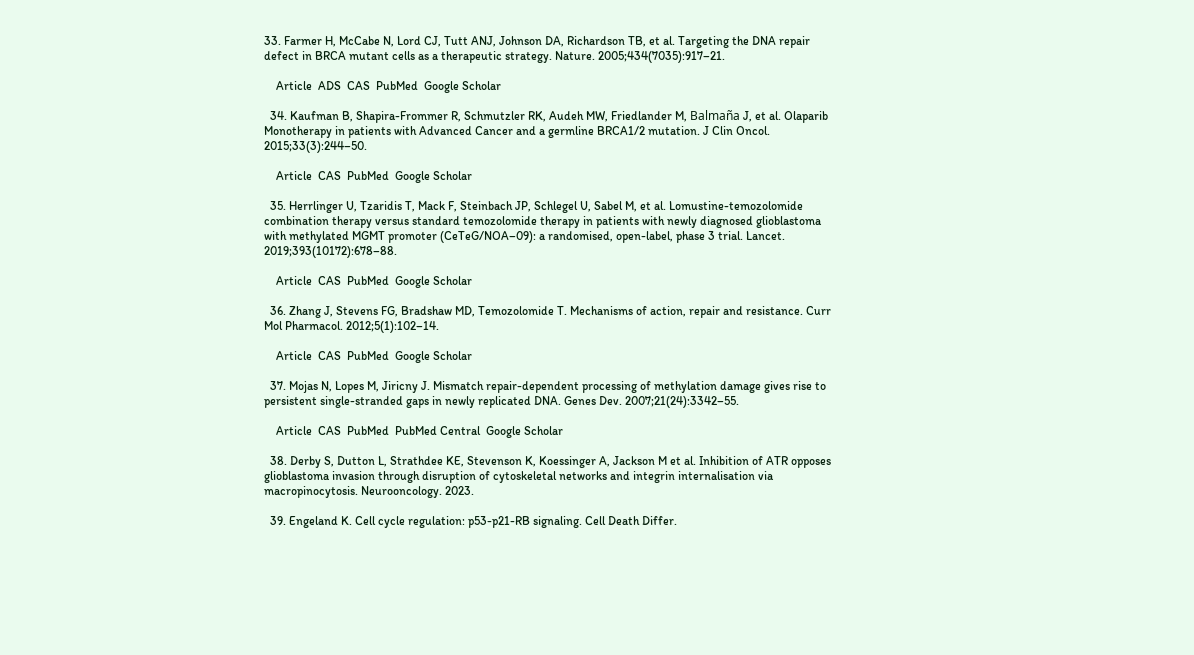33. Farmer H, McCabe N, Lord CJ, Tutt ANJ, Johnson DA, Richardson TB, et al. Targeting the DNA repair defect in BRCA mutant cells as a therapeutic strategy. Nature. 2005;434(7035):917–21.

    Article  ADS  CAS  PubMed  Google Scholar

  34. Kaufman B, Shapira-Frommer R, Schmutzler RK, Audeh MW, Friedlander M, Balmaña J, et al. Olaparib Monotherapy in patients with Advanced Cancer and a germline BRCA1/2 mutation. J Clin Oncol. 2015;33(3):244–50.

    Article  CAS  PubMed  Google Scholar

  35. Herrlinger U, Tzaridis T, Mack F, Steinbach JP, Schlegel U, Sabel M, et al. Lomustine-temozolomide combination therapy versus standard temozolomide therapy in patients with newly diagnosed glioblastoma with methylated MGMT promoter (CeTeG/NOA–09): a randomised, open-label, phase 3 trial. Lancet. 2019;393(10172):678–88.

    Article  CAS  PubMed  Google Scholar

  36. Zhang J, Stevens FG, Bradshaw MD, Temozolomide T. Mechanisms of action, repair and resistance. Curr Mol Pharmacol. 2012;5(1):102–14.

    Article  CAS  PubMed  Google Scholar

  37. Mojas N, Lopes M, Jiricny J. Mismatch repair-dependent processing of methylation damage gives rise to persistent single-stranded gaps in newly replicated DNA. Genes Dev. 2007;21(24):3342–55.

    Article  CAS  PubMed  PubMed Central  Google Scholar

  38. Derby S, Dutton L, Strathdee KE, Stevenson K, Koessinger A, Jackson M et al. Inhibition of ATR opposes glioblastoma invasion through disruption of cytoskeletal networks and integrin internalisation via macropinocytosis. Neurooncology. 2023.

  39. Engeland K. Cell cycle regulation: p53-p21-RB signaling. Cell Death Differ.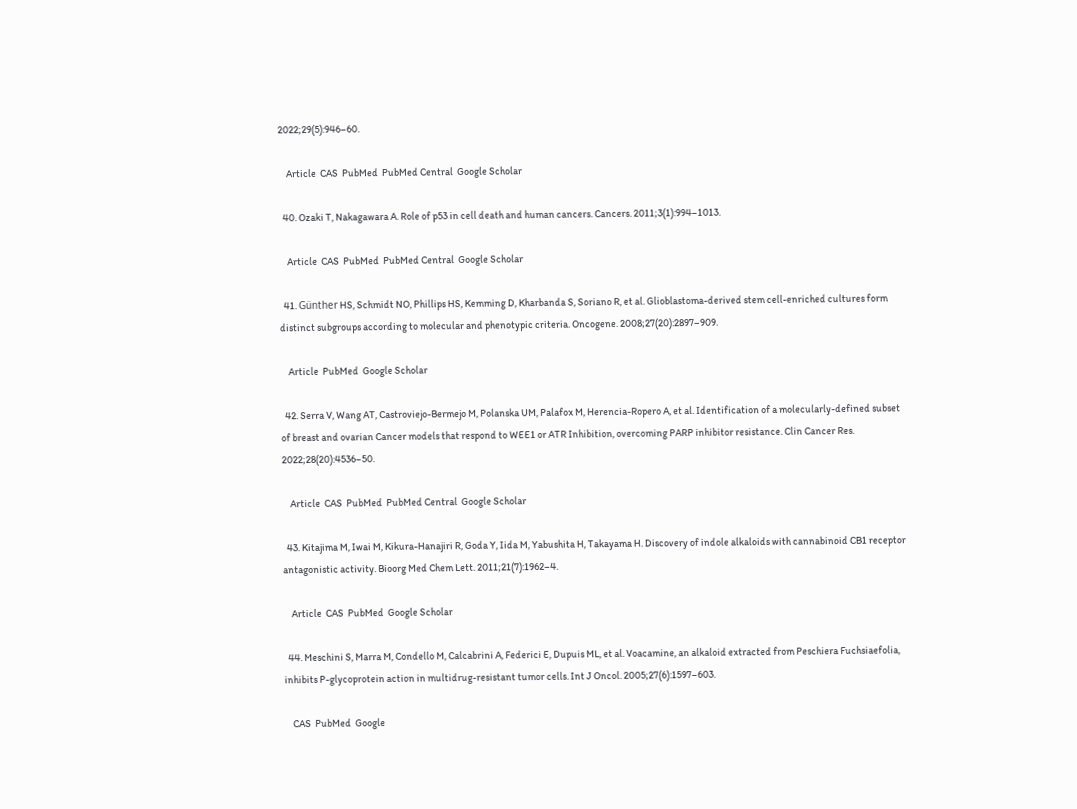2022;29(5):946–60.

    Article  CAS  PubMed  PubMed Central  Google Scholar

  40. Ozaki T, Nakagawara A. Role of p53 in cell death and human cancers. Cancers. 2011;3(1):994–1013.

    Article  CAS  PubMed  PubMed Central  Google Scholar

  41. Günther HS, Schmidt NO, Phillips HS, Kemming D, Kharbanda S, Soriano R, et al. Glioblastoma-derived stem cell-enriched cultures form distinct subgroups according to molecular and phenotypic criteria. Oncogene. 2008;27(20):2897–909.

    Article  PubMed  Google Scholar

  42. Serra V, Wang AT, Castroviejo-Bermejo M, Polanska UM, Palafox M, Herencia-Ropero A, et al. Identification of a molecularly-defined subset of breast and ovarian Cancer models that respond to WEE1 or ATR Inhibition, overcoming PARP inhibitor resistance. Clin Cancer Res. 2022;28(20):4536–50.

    Article  CAS  PubMed  PubMed Central  Google Scholar

  43. Kitajima M, Iwai M, Kikura-Hanajiri R, Goda Y, Iida M, Yabushita H, Takayama H. Discovery of indole alkaloids with cannabinoid CB1 receptor antagonistic activity. Bioorg Med Chem Lett. 2011;21(7):1962–4.

    Article  CAS  PubMed  Google Scholar

  44. Meschini S, Marra M, Condello M, Calcabrini A, Federici E, Dupuis ML, et al. Voacamine, an alkaloid extracted from Peschiera Fuchsiaefolia, inhibits P-glycoprotein action in multidrug-resistant tumor cells. Int J Oncol. 2005;27(6):1597–603.

    CAS  PubMed  Google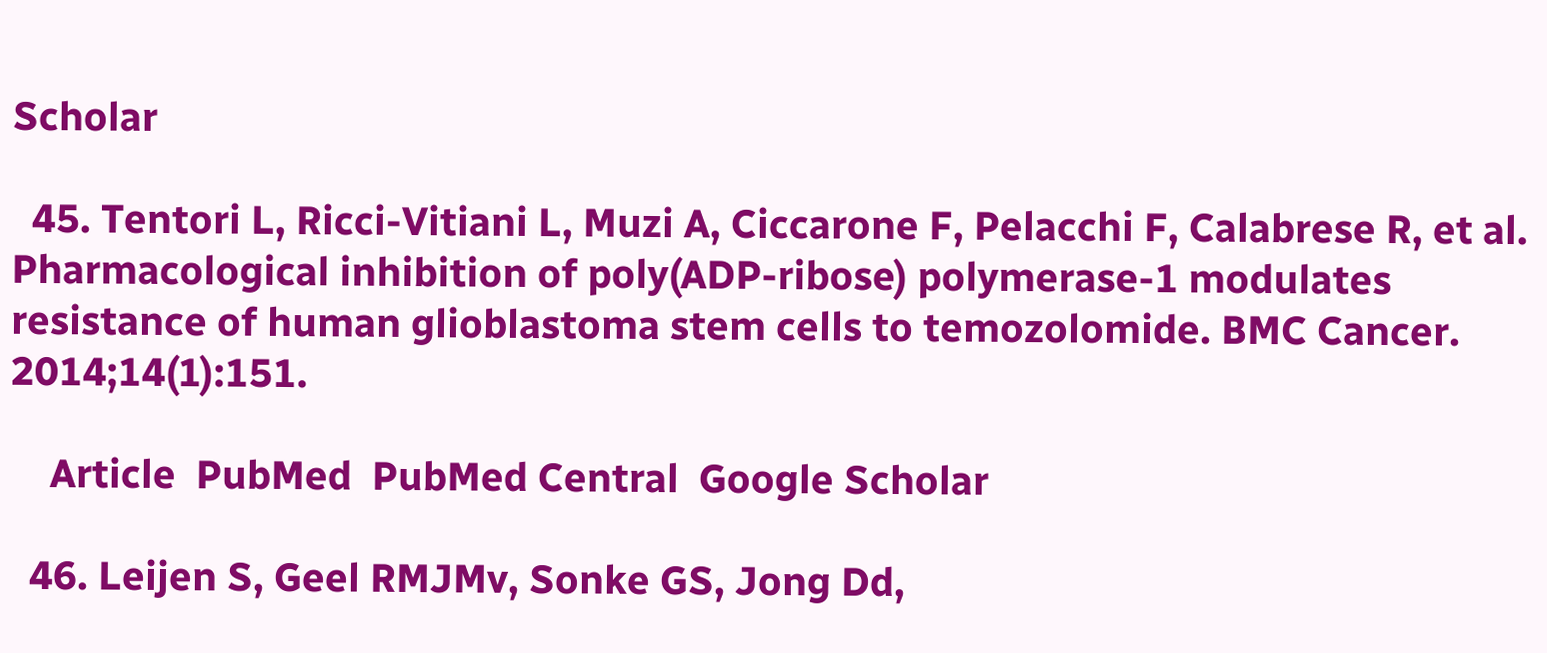Scholar

  45. Tentori L, Ricci-Vitiani L, Muzi A, Ciccarone F, Pelacchi F, Calabrese R, et al. Pharmacological inhibition of poly(ADP-ribose) polymerase-1 modulates resistance of human glioblastoma stem cells to temozolomide. BMC Cancer. 2014;14(1):151.

    Article  PubMed  PubMed Central  Google Scholar

  46. Leijen S, Geel RMJMv, Sonke GS, Jong Dd,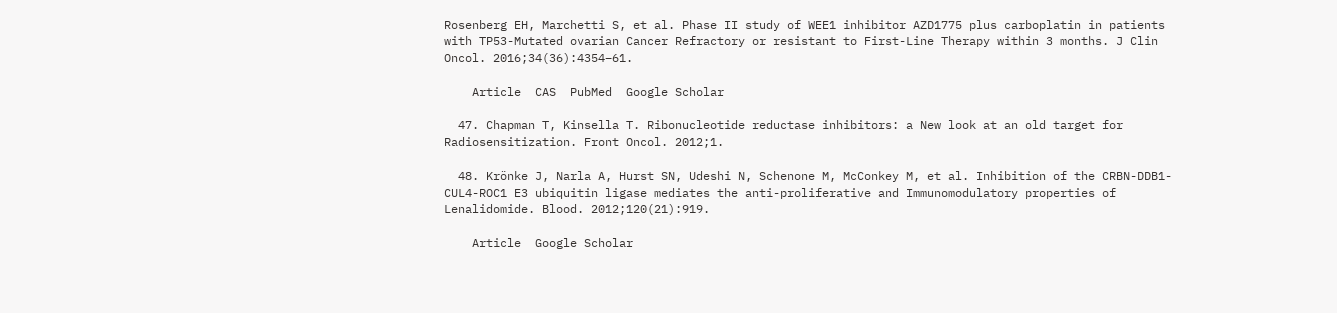Rosenberg EH, Marchetti S, et al. Phase II study of WEE1 inhibitor AZD1775 plus carboplatin in patients with TP53-Mutated ovarian Cancer Refractory or resistant to First-Line Therapy within 3 months. J Clin Oncol. 2016;34(36):4354–61.

    Article  CAS  PubMed  Google Scholar

  47. Chapman T, Kinsella T. Ribonucleotide reductase inhibitors: a New look at an old target for Radiosensitization. Front Oncol. 2012;1.

  48. Krönke J, Narla A, Hurst SN, Udeshi N, Schenone M, McConkey M, et al. Inhibition of the CRBN-DDB1-CUL4-ROC1 E3 ubiquitin ligase mediates the anti-proliferative and Immunomodulatory properties of Lenalidomide. Blood. 2012;120(21):919.

    Article  Google Scholar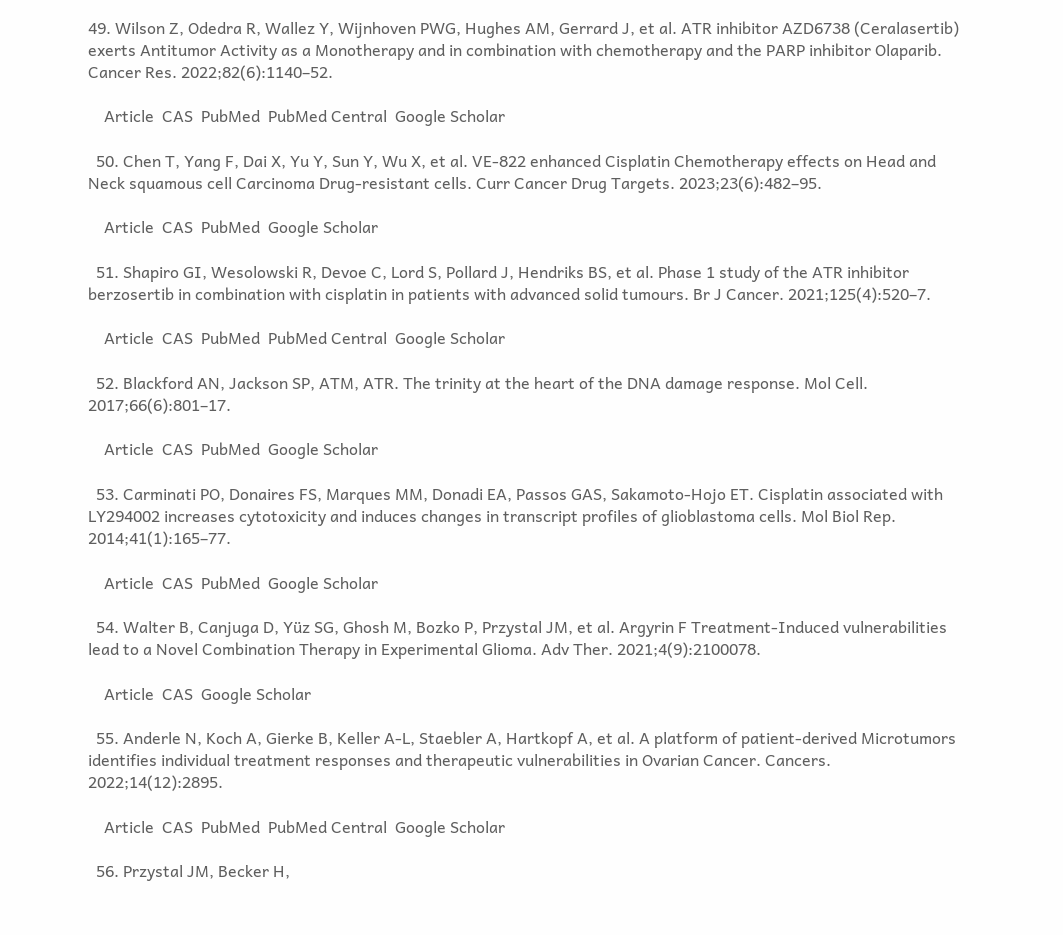49. Wilson Z, Odedra R, Wallez Y, Wijnhoven PWG, Hughes AM, Gerrard J, et al. ATR inhibitor AZD6738 (Ceralasertib) exerts Antitumor Activity as a Monotherapy and in combination with chemotherapy and the PARP inhibitor Olaparib. Cancer Res. 2022;82(6):1140–52.

    Article  CAS  PubMed  PubMed Central  Google Scholar

  50. Chen T, Yang F, Dai X, Yu Y, Sun Y, Wu X, et al. VE-822 enhanced Cisplatin Chemotherapy effects on Head and Neck squamous cell Carcinoma Drug-resistant cells. Curr Cancer Drug Targets. 2023;23(6):482–95.

    Article  CAS  PubMed  Google Scholar

  51. Shapiro GI, Wesolowski R, Devoe C, Lord S, Pollard J, Hendriks BS, et al. Phase 1 study of the ATR inhibitor berzosertib in combination with cisplatin in patients with advanced solid tumours. Br J Cancer. 2021;125(4):520–7.

    Article  CAS  PubMed  PubMed Central  Google Scholar

  52. Blackford AN, Jackson SP, ATM, ATR. The trinity at the heart of the DNA damage response. Mol Cell. 2017;66(6):801–17.

    Article  CAS  PubMed  Google Scholar

  53. Carminati PO, Donaires FS, Marques MM, Donadi EA, Passos GAS, Sakamoto-Hojo ET. Cisplatin associated with LY294002 increases cytotoxicity and induces changes in transcript profiles of glioblastoma cells. Mol Biol Rep. 2014;41(1):165–77.

    Article  CAS  PubMed  Google Scholar

  54. Walter B, Canjuga D, Yüz SG, Ghosh M, Bozko P, Przystal JM, et al. Argyrin F Treatment-Induced vulnerabilities lead to a Novel Combination Therapy in Experimental Glioma. Adv Ther. 2021;4(9):2100078.

    Article  CAS  Google Scholar

  55. Anderle N, Koch A, Gierke B, Keller A-L, Staebler A, Hartkopf A, et al. A platform of patient-derived Microtumors identifies individual treatment responses and therapeutic vulnerabilities in Ovarian Cancer. Cancers. 2022;14(12):2895.

    Article  CAS  PubMed  PubMed Central  Google Scholar

  56. Przystal JM, Becker H,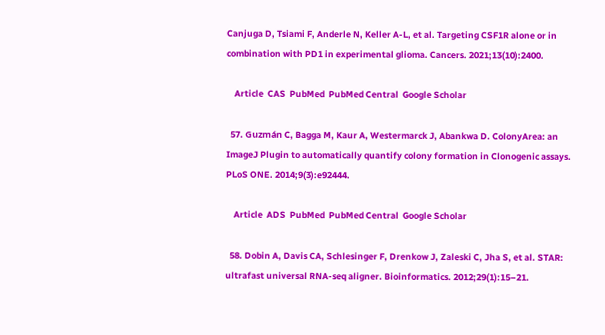Canjuga D, Tsiami F, Anderle N, Keller A-L, et al. Targeting CSF1R alone or in combination with PD1 in experimental glioma. Cancers. 2021;13(10):2400.

    Article  CAS  PubMed  PubMed Central  Google Scholar

  57. Guzmán C, Bagga M, Kaur A, Westermarck J, Abankwa D. ColonyArea: an ImageJ Plugin to automatically quantify colony formation in Clonogenic assays. PLoS ONE. 2014;9(3):e92444.

    Article  ADS  PubMed  PubMed Central  Google Scholar

  58. Dobin A, Davis CA, Schlesinger F, Drenkow J, Zaleski C, Jha S, et al. STAR: ultrafast universal RNA-seq aligner. Bioinformatics. 2012;29(1):15–21.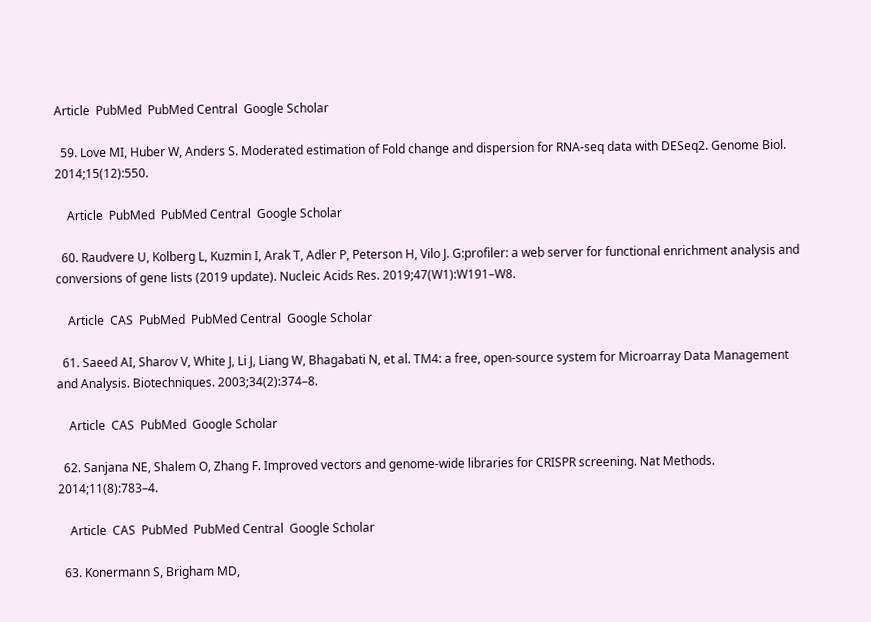Article  PubMed  PubMed Central  Google Scholar

  59. Love MI, Huber W, Anders S. Moderated estimation of Fold change and dispersion for RNA-seq data with DESeq2. Genome Biol. 2014;15(12):550.

    Article  PubMed  PubMed Central  Google Scholar

  60. Raudvere U, Kolberg L, Kuzmin I, Arak T, Adler P, Peterson H, Vilo J. G:profiler: a web server for functional enrichment analysis and conversions of gene lists (2019 update). Nucleic Acids Res. 2019;47(W1):W191–W8.

    Article  CAS  PubMed  PubMed Central  Google Scholar

  61. Saeed AI, Sharov V, White J, Li J, Liang W, Bhagabati N, et al. TM4: a free, open-source system for Microarray Data Management and Analysis. Biotechniques. 2003;34(2):374–8.

    Article  CAS  PubMed  Google Scholar

  62. Sanjana NE, Shalem O, Zhang F. Improved vectors and genome-wide libraries for CRISPR screening. Nat Methods. 2014;11(8):783–4.

    Article  CAS  PubMed  PubMed Central  Google Scholar

  63. Konermann S, Brigham MD,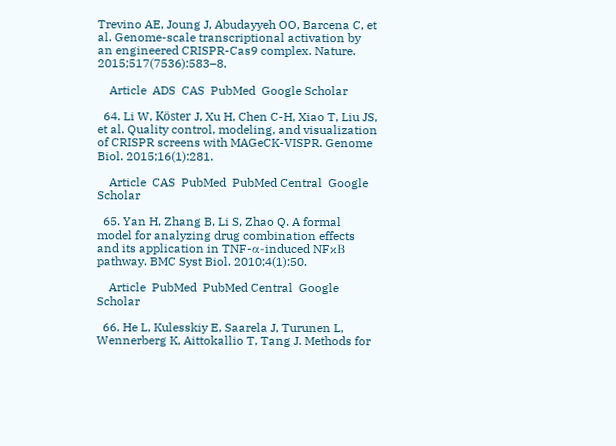Trevino AE, Joung J, Abudayyeh OO, Barcena C, et al. Genome-scale transcriptional activation by an engineered CRISPR-Cas9 complex. Nature. 2015;517(7536):583–8.

    Article  ADS  CAS  PubMed  Google Scholar

  64. Li W, Köster J, Xu H, Chen C-H, Xiao T, Liu JS, et al. Quality control, modeling, and visualization of CRISPR screens with MAGeCK-VISPR. Genome Biol. 2015;16(1):281.

    Article  CAS  PubMed  PubMed Central  Google Scholar

  65. Yan H, Zhang B, Li S, Zhao Q. A formal model for analyzing drug combination effects and its application in TNF-α-induced NFκB pathway. BMC Syst Biol. 2010;4(1):50.

    Article  PubMed  PubMed Central  Google Scholar

  66. He L, Kulesskiy E, Saarela J, Turunen L, Wennerberg K, Aittokallio T, Tang J. Methods for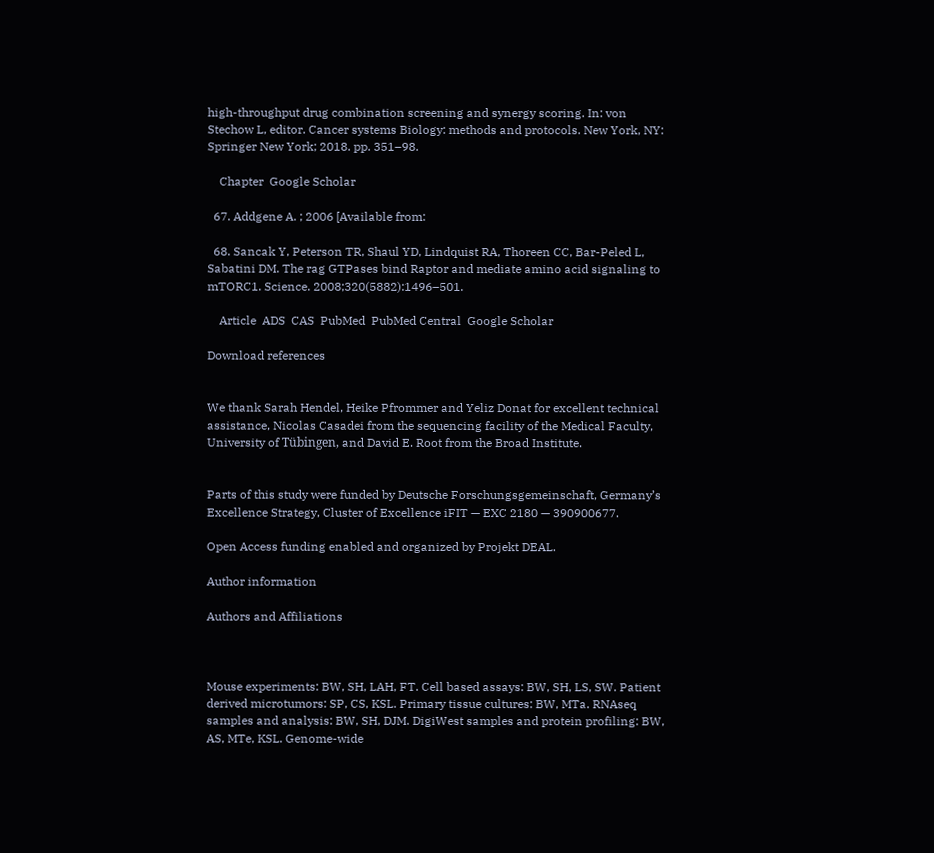high-throughput drug combination screening and synergy scoring. In: von Stechow L, editor. Cancer systems Biology: methods and protocols. New York, NY: Springer New York; 2018. pp. 351–98.

    Chapter  Google Scholar

  67. Addgene A. ; 2006 [Available from:

  68. Sancak Y, Peterson TR, Shaul YD, Lindquist RA, Thoreen CC, Bar-Peled L, Sabatini DM. The rag GTPases bind Raptor and mediate amino acid signaling to mTORC1. Science. 2008;320(5882):1496–501.

    Article  ADS  CAS  PubMed  PubMed Central  Google Scholar

Download references


We thank Sarah Hendel, Heike Pfrommer and Yeliz Donat for excellent technical assistance, Nicolas Casadei from the sequencing facility of the Medical Faculty, University of Tübingen, and David E. Root from the Broad Institute.


Parts of this study were funded by Deutsche Forschungsgemeinschaft, Germany’s Excellence Strategy, Cluster of Excellence iFIT — EXC 2180 — 390900677.

Open Access funding enabled and organized by Projekt DEAL.

Author information

Authors and Affiliations



Mouse experiments: BW, SH, LAH, FT. Cell based assays: BW, SH, LS, SW. Patient derived microtumors: SP, CS, KSL. Primary tissue cultures: BW, MTa. RNAseq samples and analysis: BW, SH, DJM. DigiWest samples and protein profiling: BW, AS, MTe, KSL. Genome-wide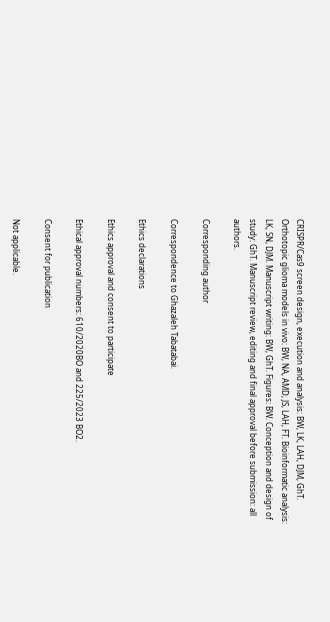CRISPR/Cas9 screen design, execution and analysis: BW, LK, LAH, DJM, GhT. Orthotopic glioma models in vivo: BW, NA, AMD, JS, LAH, FT. Bioinformatic analysis: LK, SN, DJM. Manuscript writing: BW, GhT. Figures: BW. Conception and design of study: GhT. Manuscript review, editing and final approval before submission: all authors.

Corresponding author

Correspondence to Ghazaleh Tabatabai.

Ethics declarations

Ethics approval and consent to participate

Ethical approval numbers: 610/2020BO and 225/2023 BO2.

Consent for publication

Not applicable.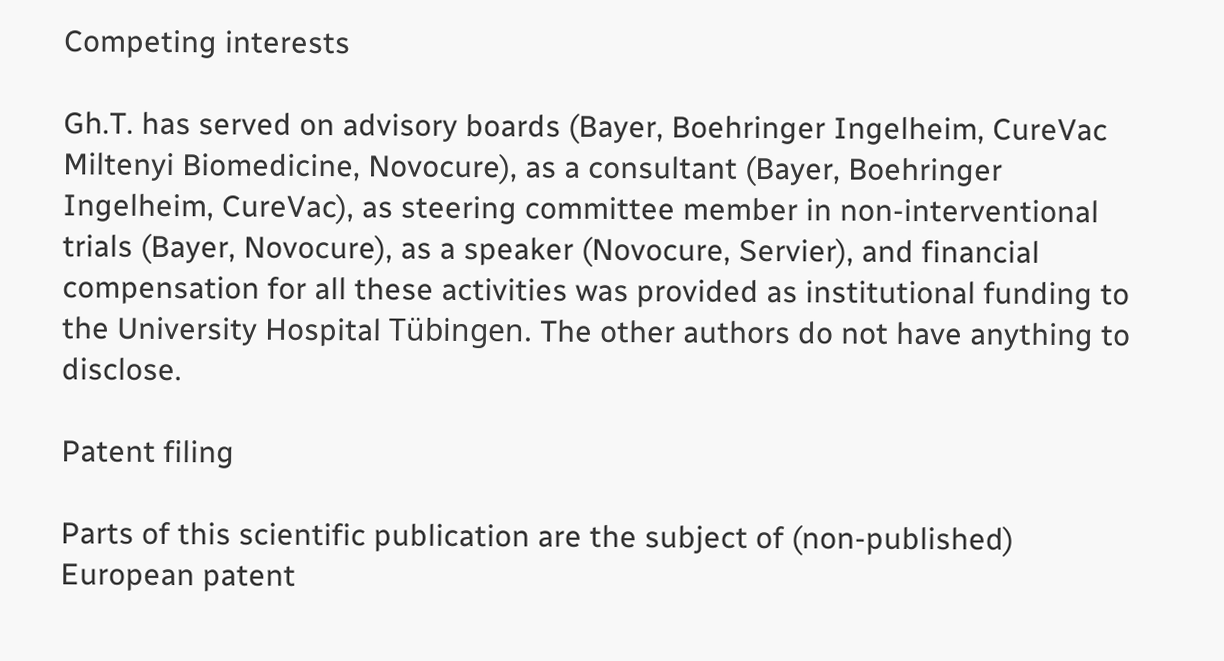Competing interests

Gh.T. has served on advisory boards (Bayer, Boehringer Ingelheim, CureVac Miltenyi Biomedicine, Novocure), as a consultant (Bayer, Boehringer Ingelheim, CureVac), as steering committee member in non-interventional trials (Bayer, Novocure), as a speaker (Novocure, Servier), and financial compensation for all these activities was provided as institutional funding to the University Hospital Tübingen. The other authors do not have anything to disclose.

Patent filing

Parts of this scientific publication are the subject of (non-published) European patent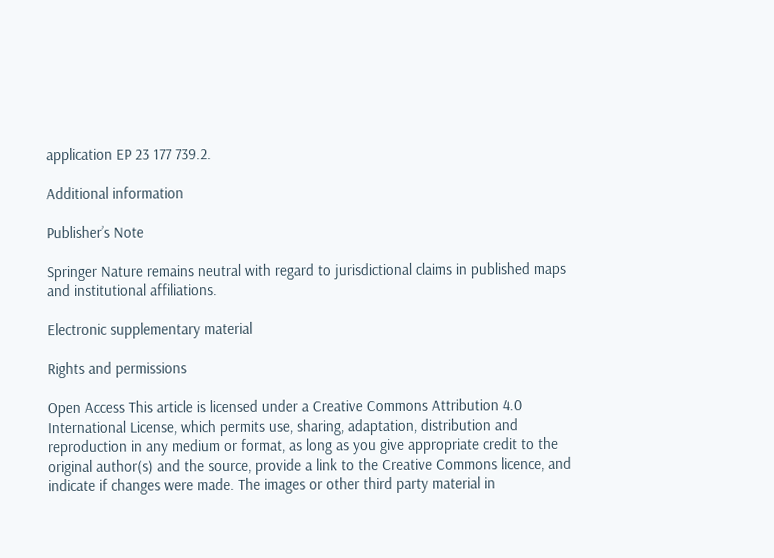application EP 23 177 739.2.

Additional information

Publisher’s Note

Springer Nature remains neutral with regard to jurisdictional claims in published maps and institutional affiliations.

Electronic supplementary material

Rights and permissions

Open Access This article is licensed under a Creative Commons Attribution 4.0 International License, which permits use, sharing, adaptation, distribution and reproduction in any medium or format, as long as you give appropriate credit to the original author(s) and the source, provide a link to the Creative Commons licence, and indicate if changes were made. The images or other third party material in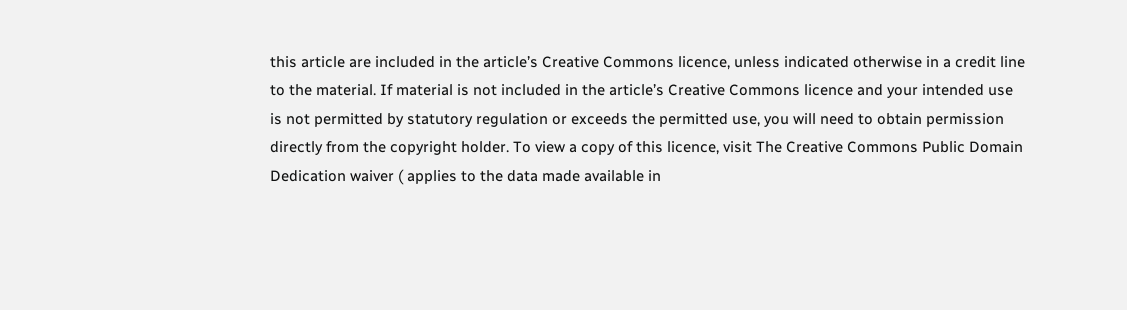this article are included in the article’s Creative Commons licence, unless indicated otherwise in a credit line to the material. If material is not included in the article’s Creative Commons licence and your intended use is not permitted by statutory regulation or exceeds the permitted use, you will need to obtain permission directly from the copyright holder. To view a copy of this licence, visit The Creative Commons Public Domain Dedication waiver ( applies to the data made available in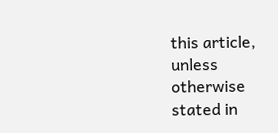this article, unless otherwise stated in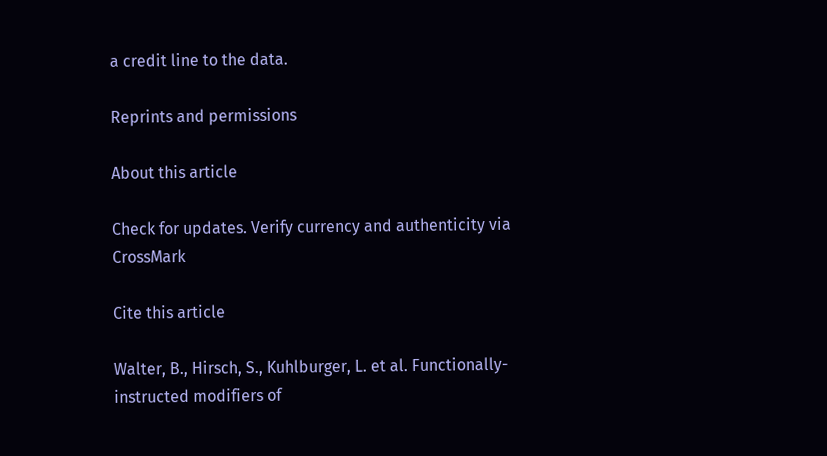a credit line to the data.

Reprints and permissions

About this article

Check for updates. Verify currency and authenticity via CrossMark

Cite this article

Walter, B., Hirsch, S., Kuhlburger, L. et al. Functionally-instructed modifiers of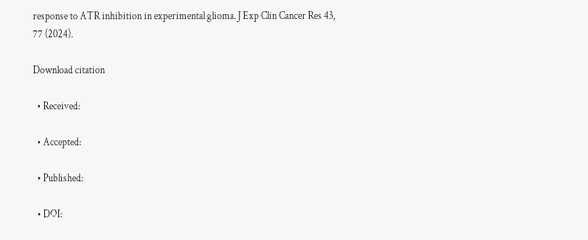response to ATR inhibition in experimental glioma. J Exp Clin Cancer Res 43, 77 (2024).

Download citation

  • Received:

  • Accepted:

  • Published:

  • DOI: